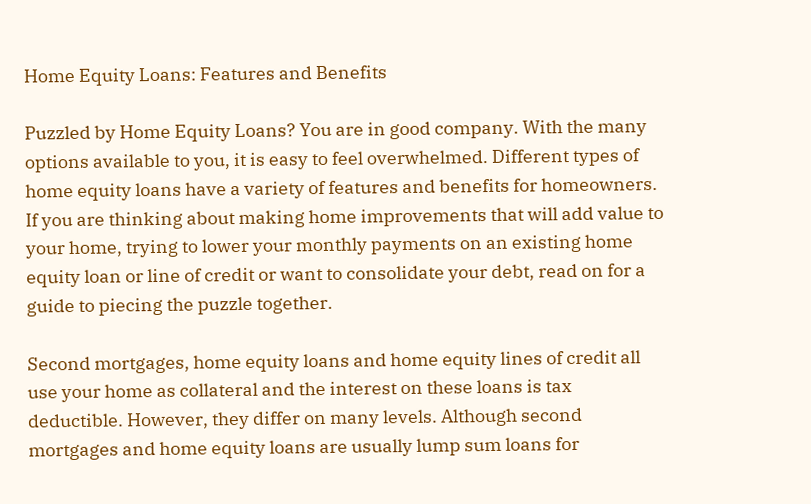Home Equity Loans: Features and Benefits

Puzzled by Home Equity Loans? You are in good company. With the many options available to you, it is easy to feel overwhelmed. Different types of home equity loans have a variety of features and benefits for homeowners. If you are thinking about making home improvements that will add value to your home, trying to lower your monthly payments on an existing home equity loan or line of credit or want to consolidate your debt, read on for a guide to piecing the puzzle together.

Second mortgages, home equity loans and home equity lines of credit all use your home as collateral and the interest on these loans is tax deductible. However, they differ on many levels. Although second mortgages and home equity loans are usually lump sum loans for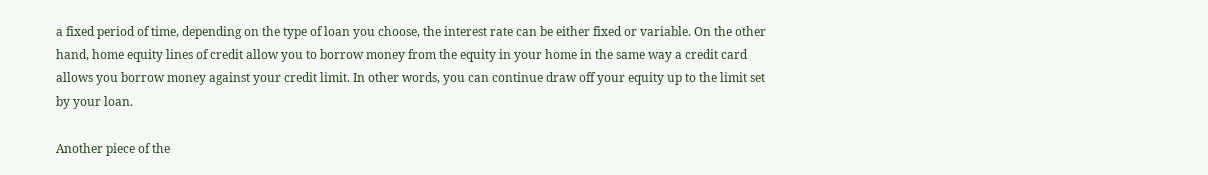a fixed period of time, depending on the type of loan you choose, the interest rate can be either fixed or variable. On the other hand, home equity lines of credit allow you to borrow money from the equity in your home in the same way a credit card allows you borrow money against your credit limit. In other words, you can continue draw off your equity up to the limit set by your loan.

Another piece of the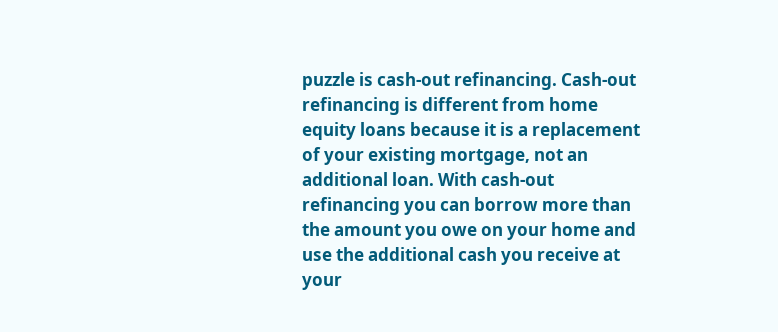puzzle is cash-out refinancing. Cash-out refinancing is different from home equity loans because it is a replacement of your existing mortgage, not an additional loan. With cash-out refinancing you can borrow more than the amount you owe on your home and use the additional cash you receive at your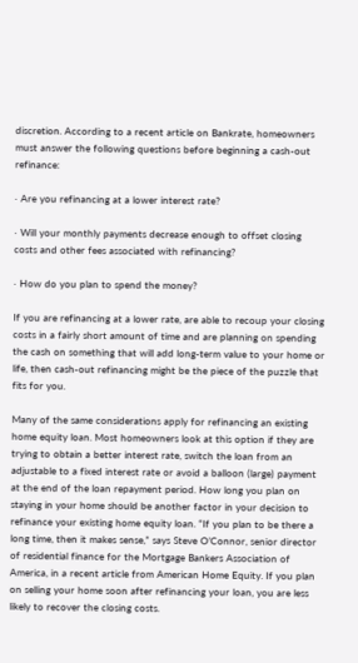discretion. According to a recent article on Bankrate, homeowners must answer the following questions before beginning a cash-out refinance:

· Are you refinancing at a lower interest rate?

· Will your monthly payments decrease enough to offset closing costs and other fees associated with refinancing?

· How do you plan to spend the money?

If you are refinancing at a lower rate, are able to recoup your closing costs in a fairly short amount of time and are planning on spending the cash on something that will add long-term value to your home or life, then cash-out refinancing might be the piece of the puzzle that fits for you.

Many of the same considerations apply for refinancing an existing home equity loan. Most homeowners look at this option if they are trying to obtain a better interest rate, switch the loan from an adjustable to a fixed interest rate or avoid a balloon (large) payment at the end of the loan repayment period. How long you plan on staying in your home should be another factor in your decision to refinance your existing home equity loan. “If you plan to be there a long time, then it makes sense,” says Steve O’Connor, senior director of residential finance for the Mortgage Bankers Association of America, in a recent article from American Home Equity. If you plan on selling your home soon after refinancing your loan, you are less likely to recover the closing costs.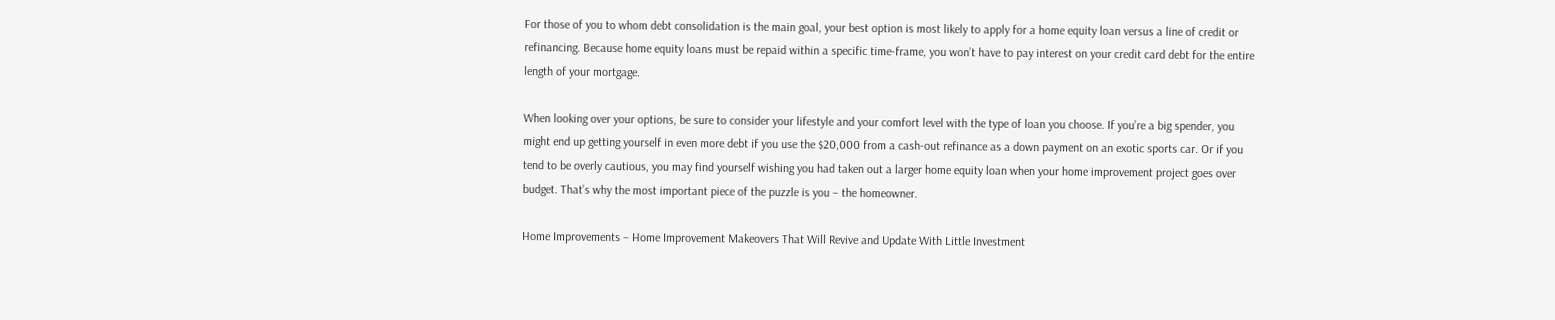For those of you to whom debt consolidation is the main goal, your best option is most likely to apply for a home equity loan versus a line of credit or refinancing. Because home equity loans must be repaid within a specific time-frame, you won’t have to pay interest on your credit card debt for the entire length of your mortgage.

When looking over your options, be sure to consider your lifestyle and your comfort level with the type of loan you choose. If you’re a big spender, you might end up getting yourself in even more debt if you use the $20,000 from a cash-out refinance as a down payment on an exotic sports car. Or if you tend to be overly cautious, you may find yourself wishing you had taken out a larger home equity loan when your home improvement project goes over budget. That’s why the most important piece of the puzzle is you – the homeowner.

Home Improvements – Home Improvement Makeovers That Will Revive and Update With Little Investment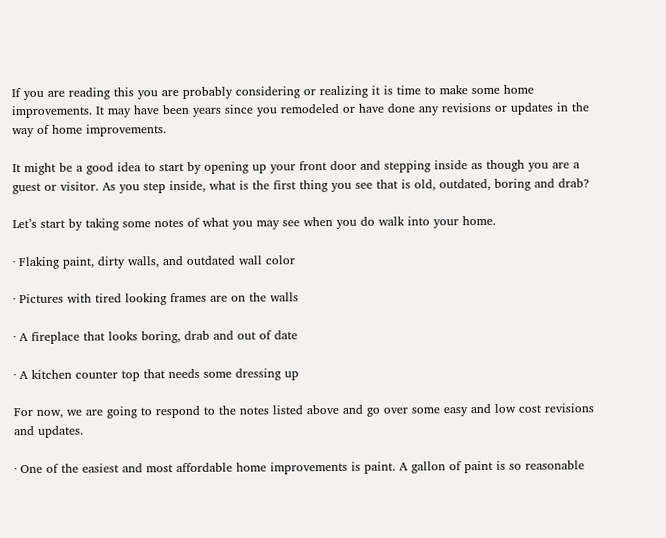If you are reading this you are probably considering or realizing it is time to make some home improvements. It may have been years since you remodeled or have done any revisions or updates in the way of home improvements.

It might be a good idea to start by opening up your front door and stepping inside as though you are a guest or visitor. As you step inside, what is the first thing you see that is old, outdated, boring and drab?

Let’s start by taking some notes of what you may see when you do walk into your home.

· Flaking paint, dirty walls, and outdated wall color

· Pictures with tired looking frames are on the walls

· A fireplace that looks boring, drab and out of date

· A kitchen counter top that needs some dressing up

For now, we are going to respond to the notes listed above and go over some easy and low cost revisions and updates.

· One of the easiest and most affordable home improvements is paint. A gallon of paint is so reasonable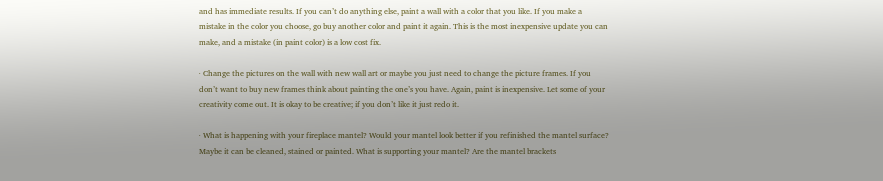and has immediate results. If you can’t do anything else, paint a wall with a color that you like. If you make a mistake in the color you choose, go buy another color and paint it again. This is the most inexpensive update you can make, and a mistake (in paint color) is a low cost fix.

· Change the pictures on the wall with new wall art or maybe you just need to change the picture frames. If you don’t want to buy new frames think about painting the one’s you have. Again, paint is inexpensive. Let some of your creativity come out. It is okay to be creative; if you don’t like it just redo it.

· What is happening with your fireplace mantel? Would your mantel look better if you refinished the mantel surface? Maybe it can be cleaned, stained or painted. What is supporting your mantel? Are the mantel brackets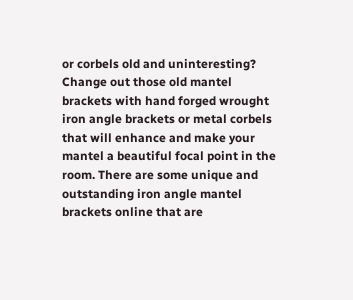or corbels old and uninteresting? Change out those old mantel brackets with hand forged wrought iron angle brackets or metal corbels that will enhance and make your mantel a beautiful focal point in the room. There are some unique and outstanding iron angle mantel brackets online that are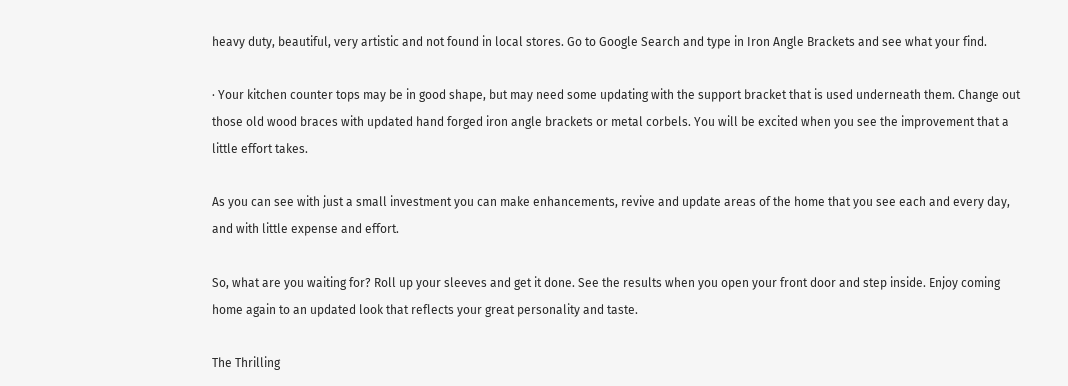heavy duty, beautiful, very artistic and not found in local stores. Go to Google Search and type in Iron Angle Brackets and see what your find.

· Your kitchen counter tops may be in good shape, but may need some updating with the support bracket that is used underneath them. Change out those old wood braces with updated hand forged iron angle brackets or metal corbels. You will be excited when you see the improvement that a little effort takes.

As you can see with just a small investment you can make enhancements, revive and update areas of the home that you see each and every day, and with little expense and effort.

So, what are you waiting for? Roll up your sleeves and get it done. See the results when you open your front door and step inside. Enjoy coming home again to an updated look that reflects your great personality and taste.

The Thrilling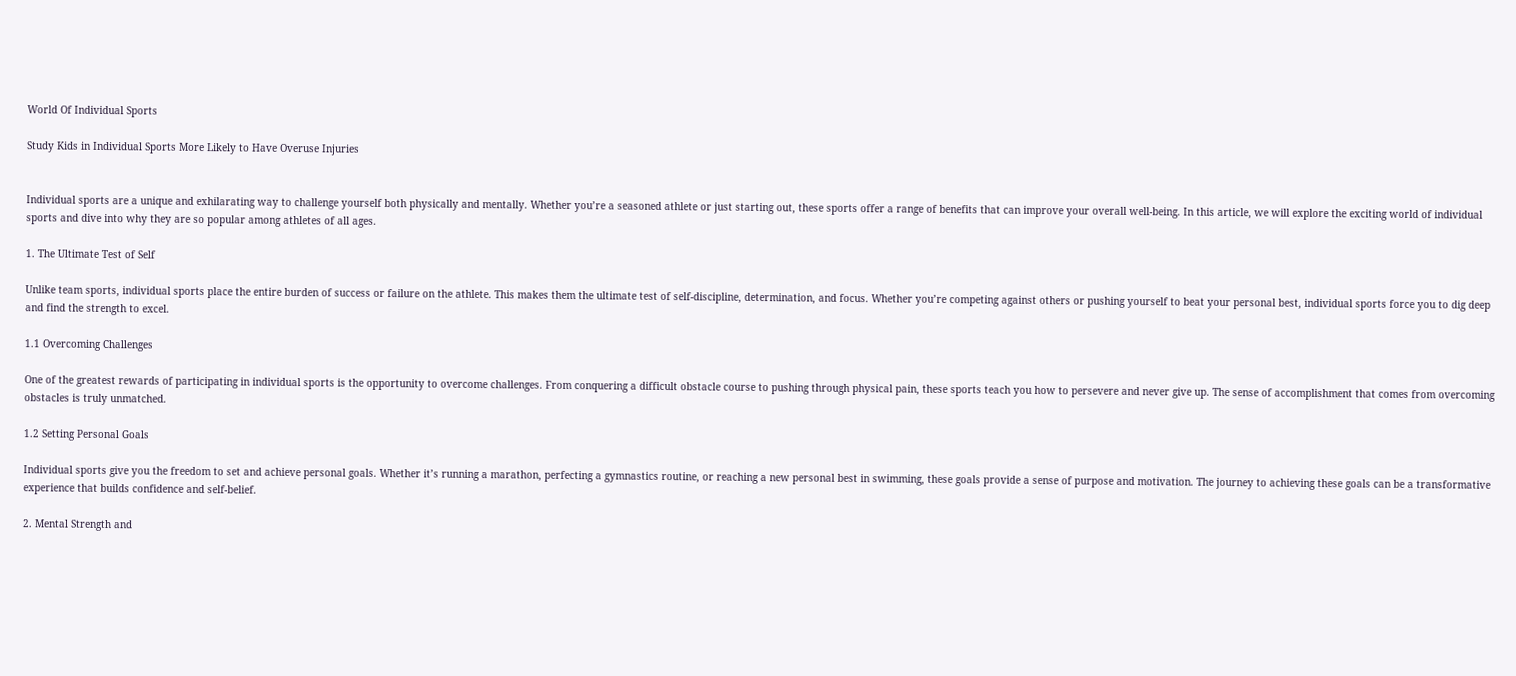World Of Individual Sports

Study Kids in Individual Sports More Likely to Have Overuse Injuries


Individual sports are a unique and exhilarating way to challenge yourself both physically and mentally. Whether you’re a seasoned athlete or just starting out, these sports offer a range of benefits that can improve your overall well-being. In this article, we will explore the exciting world of individual sports and dive into why they are so popular among athletes of all ages.

1. The Ultimate Test of Self

Unlike team sports, individual sports place the entire burden of success or failure on the athlete. This makes them the ultimate test of self-discipline, determination, and focus. Whether you’re competing against others or pushing yourself to beat your personal best, individual sports force you to dig deep and find the strength to excel.

1.1 Overcoming Challenges

One of the greatest rewards of participating in individual sports is the opportunity to overcome challenges. From conquering a difficult obstacle course to pushing through physical pain, these sports teach you how to persevere and never give up. The sense of accomplishment that comes from overcoming obstacles is truly unmatched.

1.2 Setting Personal Goals

Individual sports give you the freedom to set and achieve personal goals. Whether it’s running a marathon, perfecting a gymnastics routine, or reaching a new personal best in swimming, these goals provide a sense of purpose and motivation. The journey to achieving these goals can be a transformative experience that builds confidence and self-belief.

2. Mental Strength and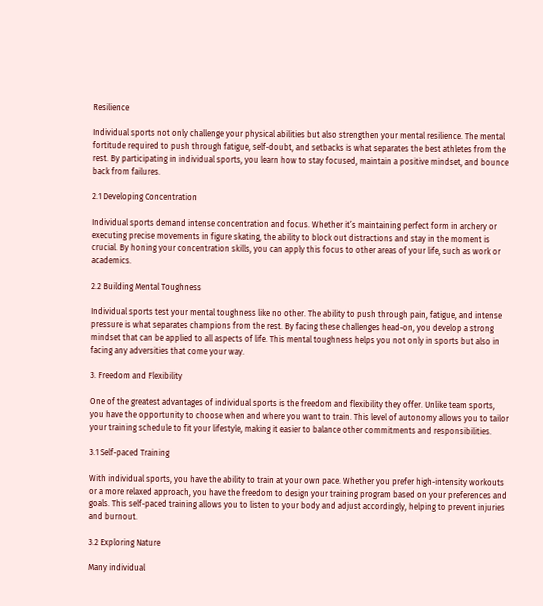Resilience

Individual sports not only challenge your physical abilities but also strengthen your mental resilience. The mental fortitude required to push through fatigue, self-doubt, and setbacks is what separates the best athletes from the rest. By participating in individual sports, you learn how to stay focused, maintain a positive mindset, and bounce back from failures.

2.1 Developing Concentration

Individual sports demand intense concentration and focus. Whether it’s maintaining perfect form in archery or executing precise movements in figure skating, the ability to block out distractions and stay in the moment is crucial. By honing your concentration skills, you can apply this focus to other areas of your life, such as work or academics.

2.2 Building Mental Toughness

Individual sports test your mental toughness like no other. The ability to push through pain, fatigue, and intense pressure is what separates champions from the rest. By facing these challenges head-on, you develop a strong mindset that can be applied to all aspects of life. This mental toughness helps you not only in sports but also in facing any adversities that come your way.

3. Freedom and Flexibility

One of the greatest advantages of individual sports is the freedom and flexibility they offer. Unlike team sports, you have the opportunity to choose when and where you want to train. This level of autonomy allows you to tailor your training schedule to fit your lifestyle, making it easier to balance other commitments and responsibilities.

3.1 Self-paced Training

With individual sports, you have the ability to train at your own pace. Whether you prefer high-intensity workouts or a more relaxed approach, you have the freedom to design your training program based on your preferences and goals. This self-paced training allows you to listen to your body and adjust accordingly, helping to prevent injuries and burnout.

3.2 Exploring Nature

Many individual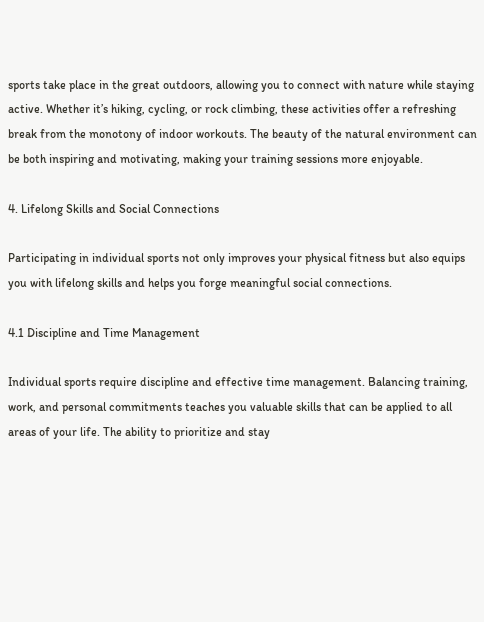sports take place in the great outdoors, allowing you to connect with nature while staying active. Whether it’s hiking, cycling, or rock climbing, these activities offer a refreshing break from the monotony of indoor workouts. The beauty of the natural environment can be both inspiring and motivating, making your training sessions more enjoyable.

4. Lifelong Skills and Social Connections

Participating in individual sports not only improves your physical fitness but also equips you with lifelong skills and helps you forge meaningful social connections.

4.1 Discipline and Time Management

Individual sports require discipline and effective time management. Balancing training, work, and personal commitments teaches you valuable skills that can be applied to all areas of your life. The ability to prioritize and stay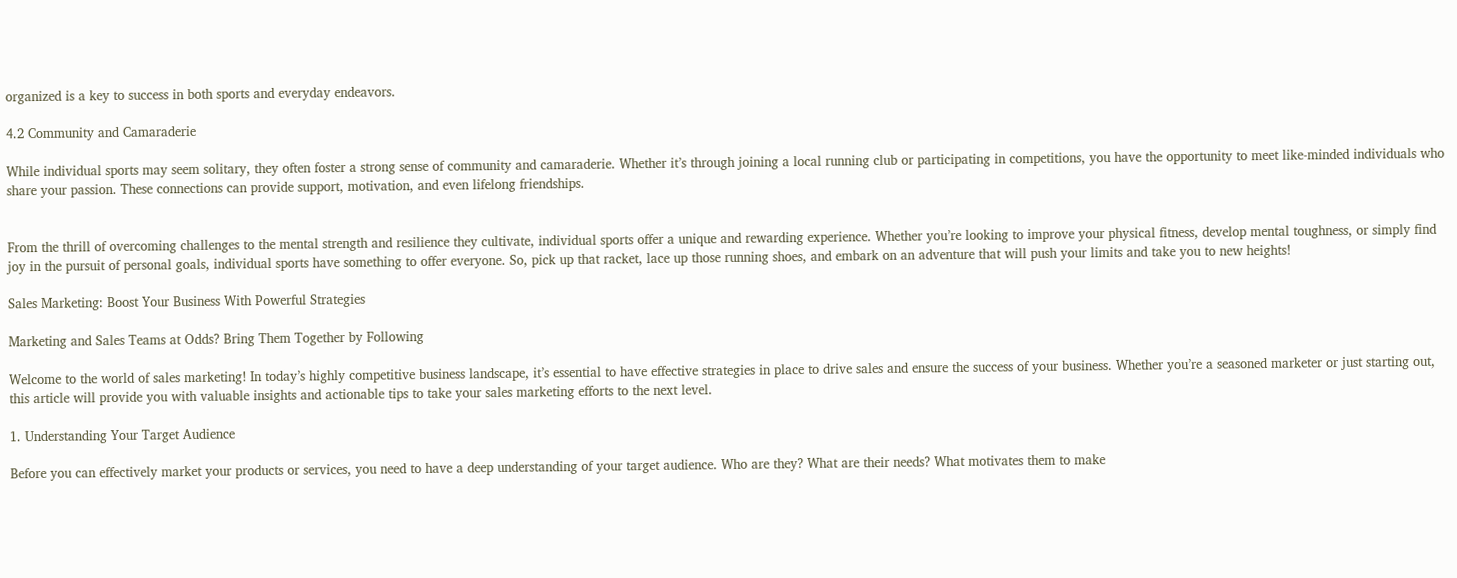organized is a key to success in both sports and everyday endeavors.

4.2 Community and Camaraderie

While individual sports may seem solitary, they often foster a strong sense of community and camaraderie. Whether it’s through joining a local running club or participating in competitions, you have the opportunity to meet like-minded individuals who share your passion. These connections can provide support, motivation, and even lifelong friendships.


From the thrill of overcoming challenges to the mental strength and resilience they cultivate, individual sports offer a unique and rewarding experience. Whether you’re looking to improve your physical fitness, develop mental toughness, or simply find joy in the pursuit of personal goals, individual sports have something to offer everyone. So, pick up that racket, lace up those running shoes, and embark on an adventure that will push your limits and take you to new heights!

Sales Marketing: Boost Your Business With Powerful Strategies

Marketing and Sales Teams at Odds? Bring Them Together by Following

Welcome to the world of sales marketing! In today’s highly competitive business landscape, it’s essential to have effective strategies in place to drive sales and ensure the success of your business. Whether you’re a seasoned marketer or just starting out, this article will provide you with valuable insights and actionable tips to take your sales marketing efforts to the next level.

1. Understanding Your Target Audience

Before you can effectively market your products or services, you need to have a deep understanding of your target audience. Who are they? What are their needs? What motivates them to make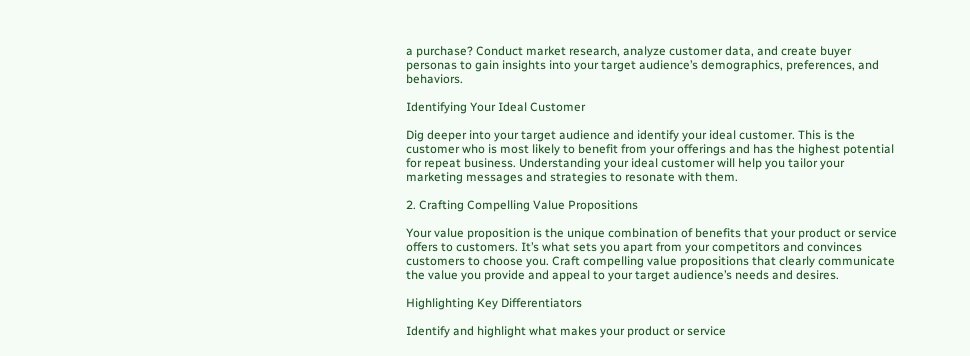a purchase? Conduct market research, analyze customer data, and create buyer personas to gain insights into your target audience’s demographics, preferences, and behaviors.

Identifying Your Ideal Customer

Dig deeper into your target audience and identify your ideal customer. This is the customer who is most likely to benefit from your offerings and has the highest potential for repeat business. Understanding your ideal customer will help you tailor your marketing messages and strategies to resonate with them.

2. Crafting Compelling Value Propositions

Your value proposition is the unique combination of benefits that your product or service offers to customers. It’s what sets you apart from your competitors and convinces customers to choose you. Craft compelling value propositions that clearly communicate the value you provide and appeal to your target audience’s needs and desires.

Highlighting Key Differentiators

Identify and highlight what makes your product or service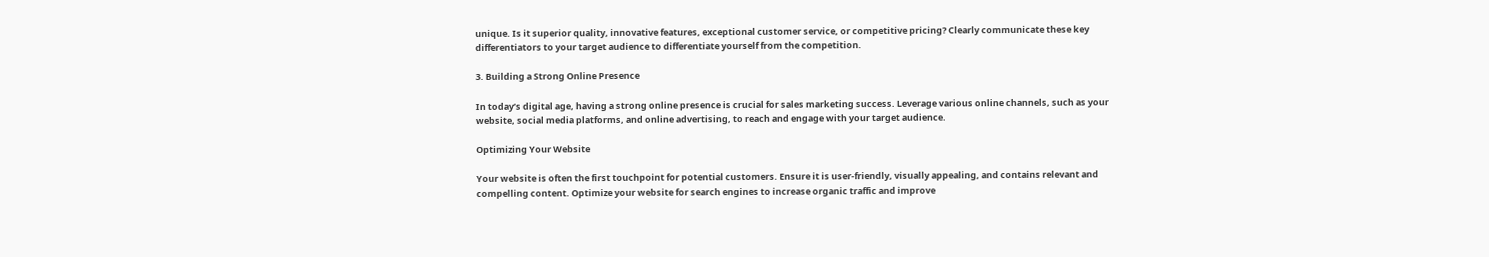unique. Is it superior quality, innovative features, exceptional customer service, or competitive pricing? Clearly communicate these key differentiators to your target audience to differentiate yourself from the competition.

3. Building a Strong Online Presence

In today’s digital age, having a strong online presence is crucial for sales marketing success. Leverage various online channels, such as your website, social media platforms, and online advertising, to reach and engage with your target audience.

Optimizing Your Website

Your website is often the first touchpoint for potential customers. Ensure it is user-friendly, visually appealing, and contains relevant and compelling content. Optimize your website for search engines to increase organic traffic and improve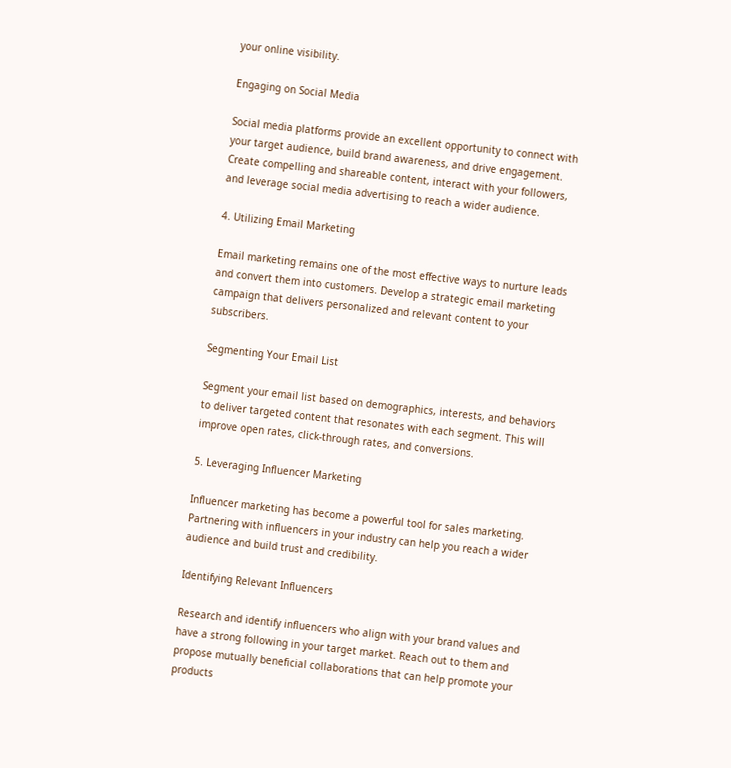your online visibility.

Engaging on Social Media

Social media platforms provide an excellent opportunity to connect with your target audience, build brand awareness, and drive engagement. Create compelling and shareable content, interact with your followers, and leverage social media advertising to reach a wider audience.

4. Utilizing Email Marketing

Email marketing remains one of the most effective ways to nurture leads and convert them into customers. Develop a strategic email marketing campaign that delivers personalized and relevant content to your subscribers.

Segmenting Your Email List

Segment your email list based on demographics, interests, and behaviors to deliver targeted content that resonates with each segment. This will improve open rates, click-through rates, and conversions.

5. Leveraging Influencer Marketing

Influencer marketing has become a powerful tool for sales marketing. Partnering with influencers in your industry can help you reach a wider audience and build trust and credibility.

Identifying Relevant Influencers

Research and identify influencers who align with your brand values and have a strong following in your target market. Reach out to them and propose mutually beneficial collaborations that can help promote your products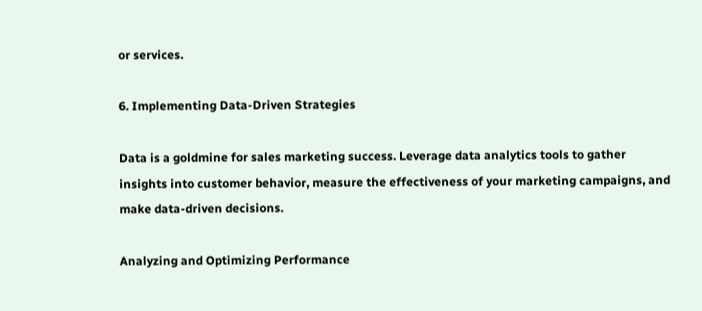or services.

6. Implementing Data-Driven Strategies

Data is a goldmine for sales marketing success. Leverage data analytics tools to gather insights into customer behavior, measure the effectiveness of your marketing campaigns, and make data-driven decisions.

Analyzing and Optimizing Performance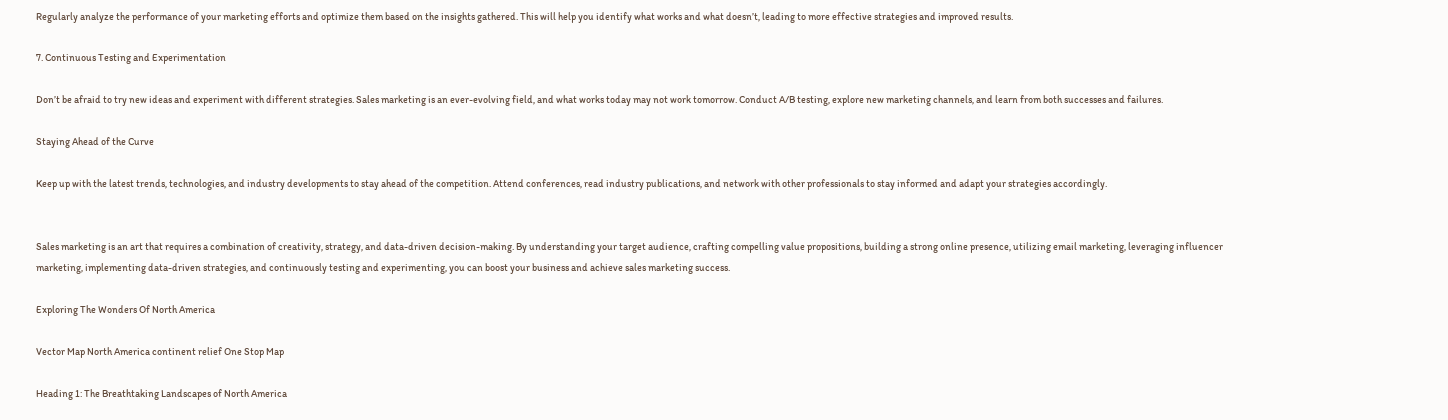Regularly analyze the performance of your marketing efforts and optimize them based on the insights gathered. This will help you identify what works and what doesn’t, leading to more effective strategies and improved results.

7. Continuous Testing and Experimentation

Don’t be afraid to try new ideas and experiment with different strategies. Sales marketing is an ever-evolving field, and what works today may not work tomorrow. Conduct A/B testing, explore new marketing channels, and learn from both successes and failures.

Staying Ahead of the Curve

Keep up with the latest trends, technologies, and industry developments to stay ahead of the competition. Attend conferences, read industry publications, and network with other professionals to stay informed and adapt your strategies accordingly.


Sales marketing is an art that requires a combination of creativity, strategy, and data-driven decision-making. By understanding your target audience, crafting compelling value propositions, building a strong online presence, utilizing email marketing, leveraging influencer marketing, implementing data-driven strategies, and continuously testing and experimenting, you can boost your business and achieve sales marketing success.

Exploring The Wonders Of North America

Vector Map North America continent relief One Stop Map

Heading 1: The Breathtaking Landscapes of North America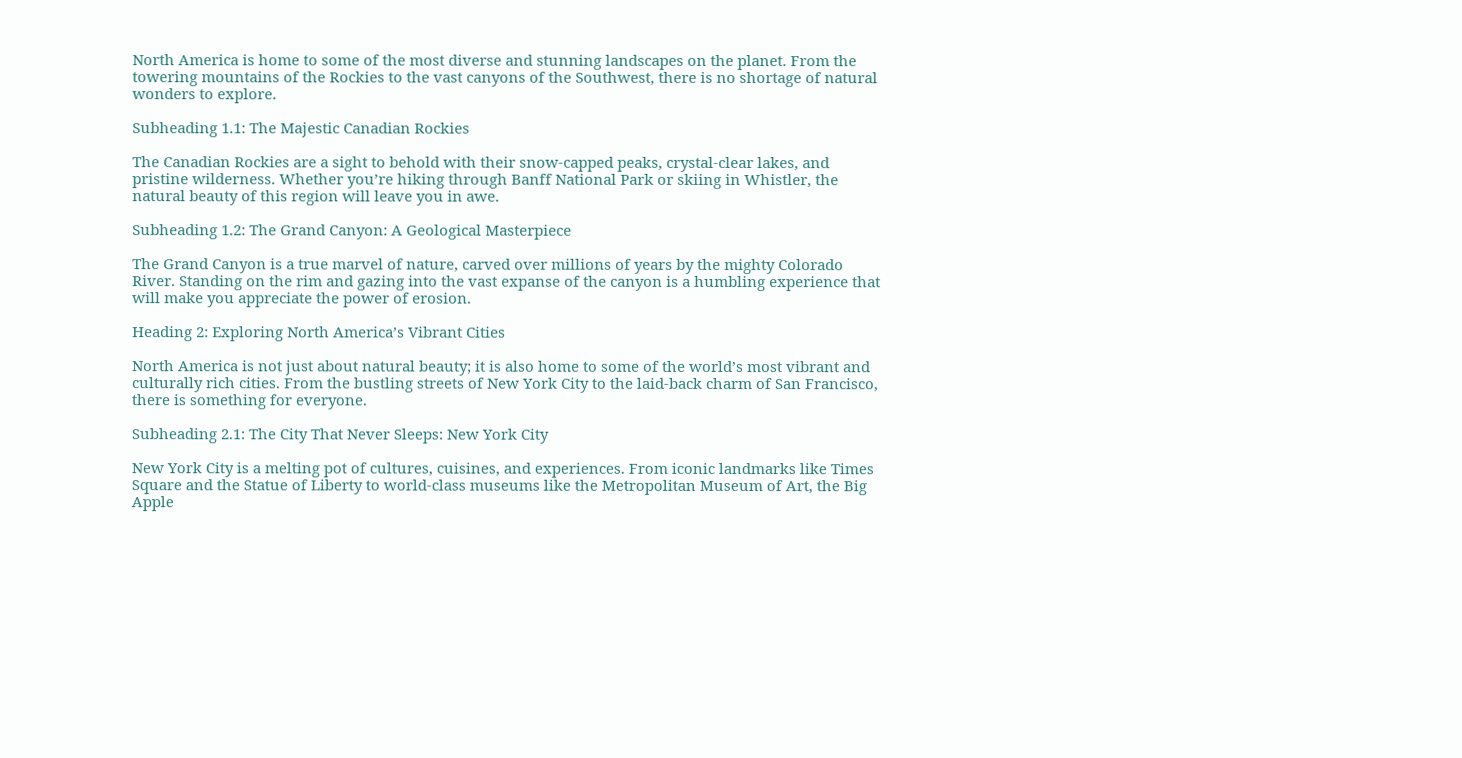North America is home to some of the most diverse and stunning landscapes on the planet. From the towering mountains of the Rockies to the vast canyons of the Southwest, there is no shortage of natural wonders to explore.

Subheading 1.1: The Majestic Canadian Rockies

The Canadian Rockies are a sight to behold with their snow-capped peaks, crystal-clear lakes, and pristine wilderness. Whether you’re hiking through Banff National Park or skiing in Whistler, the natural beauty of this region will leave you in awe.

Subheading 1.2: The Grand Canyon: A Geological Masterpiece

The Grand Canyon is a true marvel of nature, carved over millions of years by the mighty Colorado River. Standing on the rim and gazing into the vast expanse of the canyon is a humbling experience that will make you appreciate the power of erosion.

Heading 2: Exploring North America’s Vibrant Cities

North America is not just about natural beauty; it is also home to some of the world’s most vibrant and culturally rich cities. From the bustling streets of New York City to the laid-back charm of San Francisco, there is something for everyone.

Subheading 2.1: The City That Never Sleeps: New York City

New York City is a melting pot of cultures, cuisines, and experiences. From iconic landmarks like Times Square and the Statue of Liberty to world-class museums like the Metropolitan Museum of Art, the Big Apple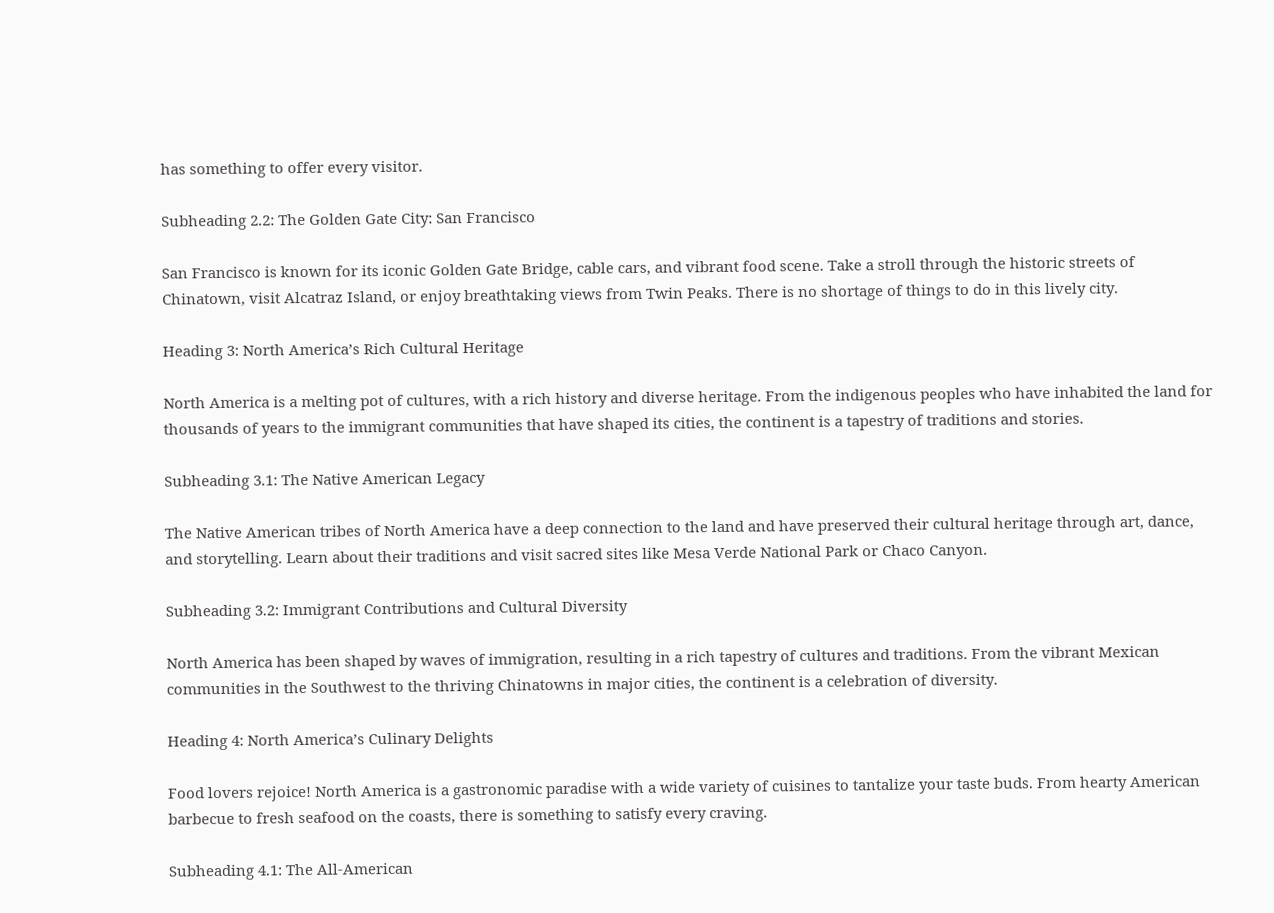has something to offer every visitor.

Subheading 2.2: The Golden Gate City: San Francisco

San Francisco is known for its iconic Golden Gate Bridge, cable cars, and vibrant food scene. Take a stroll through the historic streets of Chinatown, visit Alcatraz Island, or enjoy breathtaking views from Twin Peaks. There is no shortage of things to do in this lively city.

Heading 3: North America’s Rich Cultural Heritage

North America is a melting pot of cultures, with a rich history and diverse heritage. From the indigenous peoples who have inhabited the land for thousands of years to the immigrant communities that have shaped its cities, the continent is a tapestry of traditions and stories.

Subheading 3.1: The Native American Legacy

The Native American tribes of North America have a deep connection to the land and have preserved their cultural heritage through art, dance, and storytelling. Learn about their traditions and visit sacred sites like Mesa Verde National Park or Chaco Canyon.

Subheading 3.2: Immigrant Contributions and Cultural Diversity

North America has been shaped by waves of immigration, resulting in a rich tapestry of cultures and traditions. From the vibrant Mexican communities in the Southwest to the thriving Chinatowns in major cities, the continent is a celebration of diversity.

Heading 4: North America’s Culinary Delights

Food lovers rejoice! North America is a gastronomic paradise with a wide variety of cuisines to tantalize your taste buds. From hearty American barbecue to fresh seafood on the coasts, there is something to satisfy every craving.

Subheading 4.1: The All-American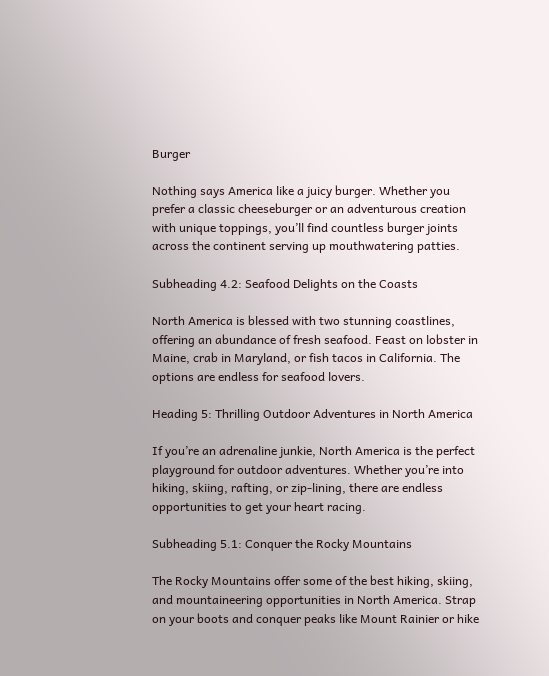Burger

Nothing says America like a juicy burger. Whether you prefer a classic cheeseburger or an adventurous creation with unique toppings, you’ll find countless burger joints across the continent serving up mouthwatering patties.

Subheading 4.2: Seafood Delights on the Coasts

North America is blessed with two stunning coastlines, offering an abundance of fresh seafood. Feast on lobster in Maine, crab in Maryland, or fish tacos in California. The options are endless for seafood lovers.

Heading 5: Thrilling Outdoor Adventures in North America

If you’re an adrenaline junkie, North America is the perfect playground for outdoor adventures. Whether you’re into hiking, skiing, rafting, or zip-lining, there are endless opportunities to get your heart racing.

Subheading 5.1: Conquer the Rocky Mountains

The Rocky Mountains offer some of the best hiking, skiing, and mountaineering opportunities in North America. Strap on your boots and conquer peaks like Mount Rainier or hike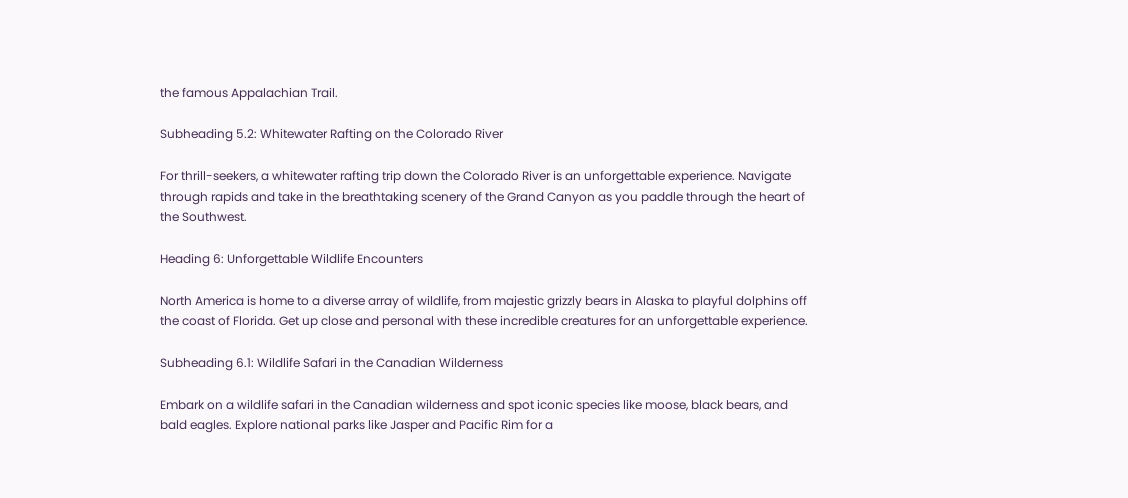the famous Appalachian Trail.

Subheading 5.2: Whitewater Rafting on the Colorado River

For thrill-seekers, a whitewater rafting trip down the Colorado River is an unforgettable experience. Navigate through rapids and take in the breathtaking scenery of the Grand Canyon as you paddle through the heart of the Southwest.

Heading 6: Unforgettable Wildlife Encounters

North America is home to a diverse array of wildlife, from majestic grizzly bears in Alaska to playful dolphins off the coast of Florida. Get up close and personal with these incredible creatures for an unforgettable experience.

Subheading 6.1: Wildlife Safari in the Canadian Wilderness

Embark on a wildlife safari in the Canadian wilderness and spot iconic species like moose, black bears, and bald eagles. Explore national parks like Jasper and Pacific Rim for a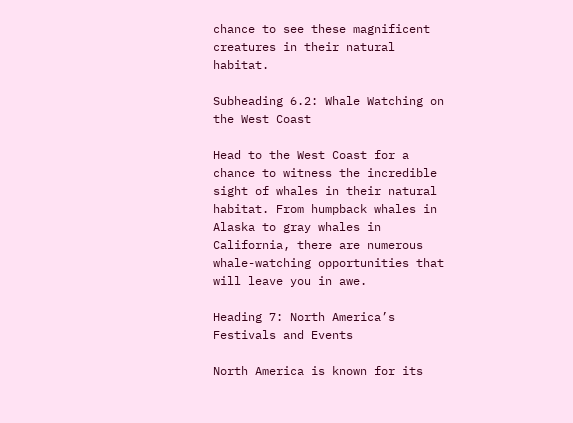chance to see these magnificent creatures in their natural habitat.

Subheading 6.2: Whale Watching on the West Coast

Head to the West Coast for a chance to witness the incredible sight of whales in their natural habitat. From humpback whales in Alaska to gray whales in California, there are numerous whale-watching opportunities that will leave you in awe.

Heading 7: North America’s Festivals and Events

North America is known for its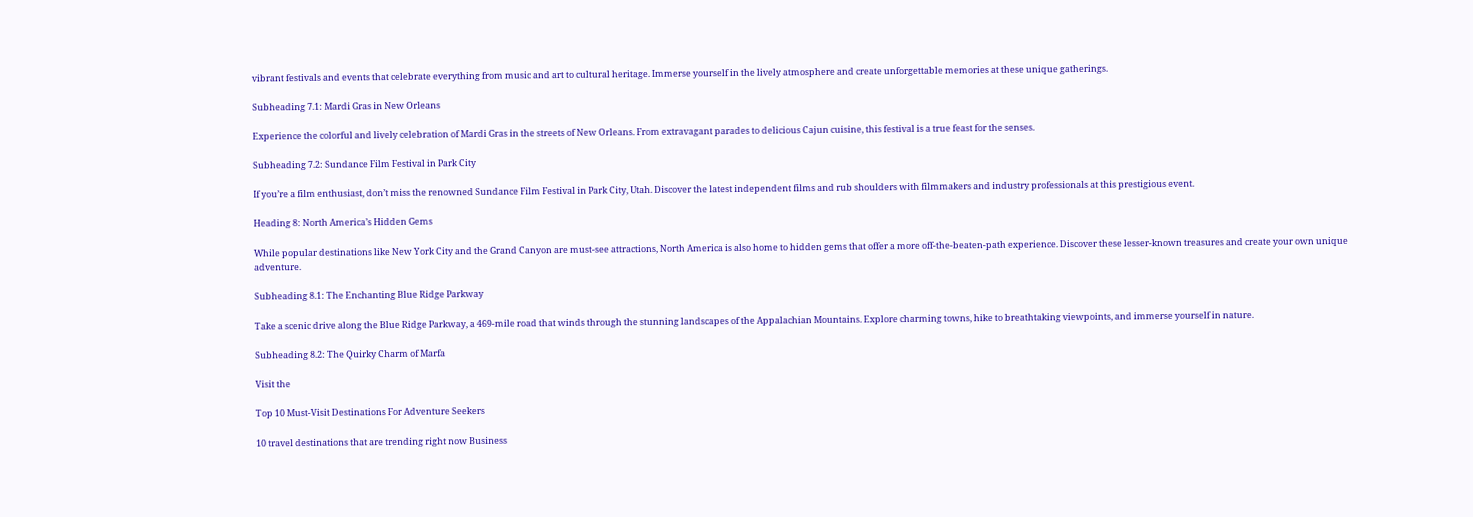vibrant festivals and events that celebrate everything from music and art to cultural heritage. Immerse yourself in the lively atmosphere and create unforgettable memories at these unique gatherings.

Subheading 7.1: Mardi Gras in New Orleans

Experience the colorful and lively celebration of Mardi Gras in the streets of New Orleans. From extravagant parades to delicious Cajun cuisine, this festival is a true feast for the senses.

Subheading 7.2: Sundance Film Festival in Park City

If you’re a film enthusiast, don’t miss the renowned Sundance Film Festival in Park City, Utah. Discover the latest independent films and rub shoulders with filmmakers and industry professionals at this prestigious event.

Heading 8: North America’s Hidden Gems

While popular destinations like New York City and the Grand Canyon are must-see attractions, North America is also home to hidden gems that offer a more off-the-beaten-path experience. Discover these lesser-known treasures and create your own unique adventure.

Subheading 8.1: The Enchanting Blue Ridge Parkway

Take a scenic drive along the Blue Ridge Parkway, a 469-mile road that winds through the stunning landscapes of the Appalachian Mountains. Explore charming towns, hike to breathtaking viewpoints, and immerse yourself in nature.

Subheading 8.2: The Quirky Charm of Marfa

Visit the

Top 10 Must-Visit Destinations For Adventure Seekers

10 travel destinations that are trending right now Business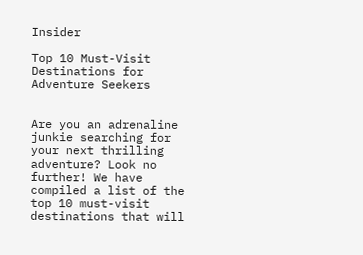Insider

Top 10 Must-Visit Destinations for Adventure Seekers


Are you an adrenaline junkie searching for your next thrilling adventure? Look no further! We have compiled a list of the top 10 must-visit destinations that will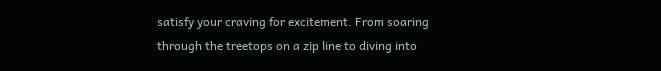satisfy your craving for excitement. From soaring through the treetops on a zip line to diving into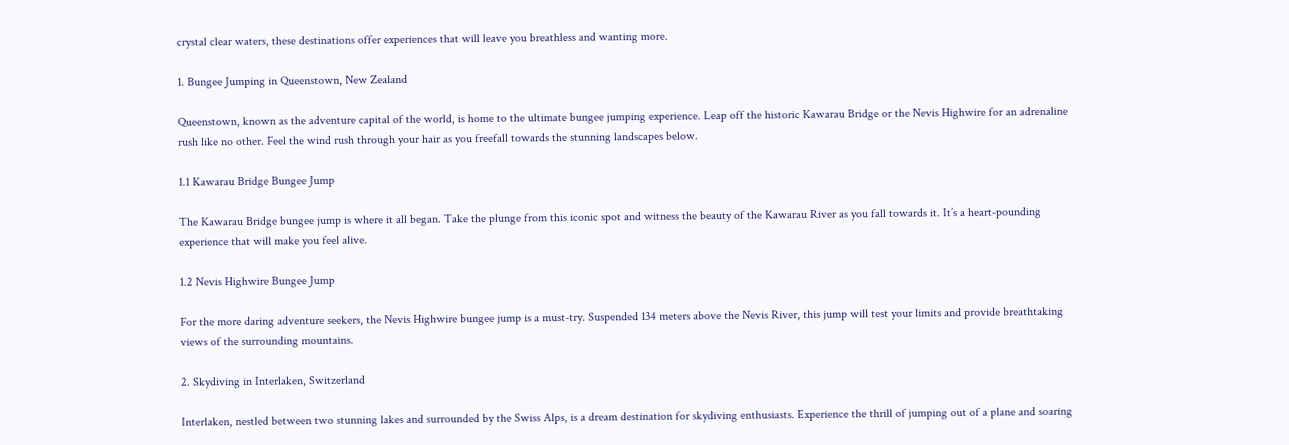crystal clear waters, these destinations offer experiences that will leave you breathless and wanting more.

1. Bungee Jumping in Queenstown, New Zealand

Queenstown, known as the adventure capital of the world, is home to the ultimate bungee jumping experience. Leap off the historic Kawarau Bridge or the Nevis Highwire for an adrenaline rush like no other. Feel the wind rush through your hair as you freefall towards the stunning landscapes below.

1.1 Kawarau Bridge Bungee Jump

The Kawarau Bridge bungee jump is where it all began. Take the plunge from this iconic spot and witness the beauty of the Kawarau River as you fall towards it. It’s a heart-pounding experience that will make you feel alive.

1.2 Nevis Highwire Bungee Jump

For the more daring adventure seekers, the Nevis Highwire bungee jump is a must-try. Suspended 134 meters above the Nevis River, this jump will test your limits and provide breathtaking views of the surrounding mountains.

2. Skydiving in Interlaken, Switzerland

Interlaken, nestled between two stunning lakes and surrounded by the Swiss Alps, is a dream destination for skydiving enthusiasts. Experience the thrill of jumping out of a plane and soaring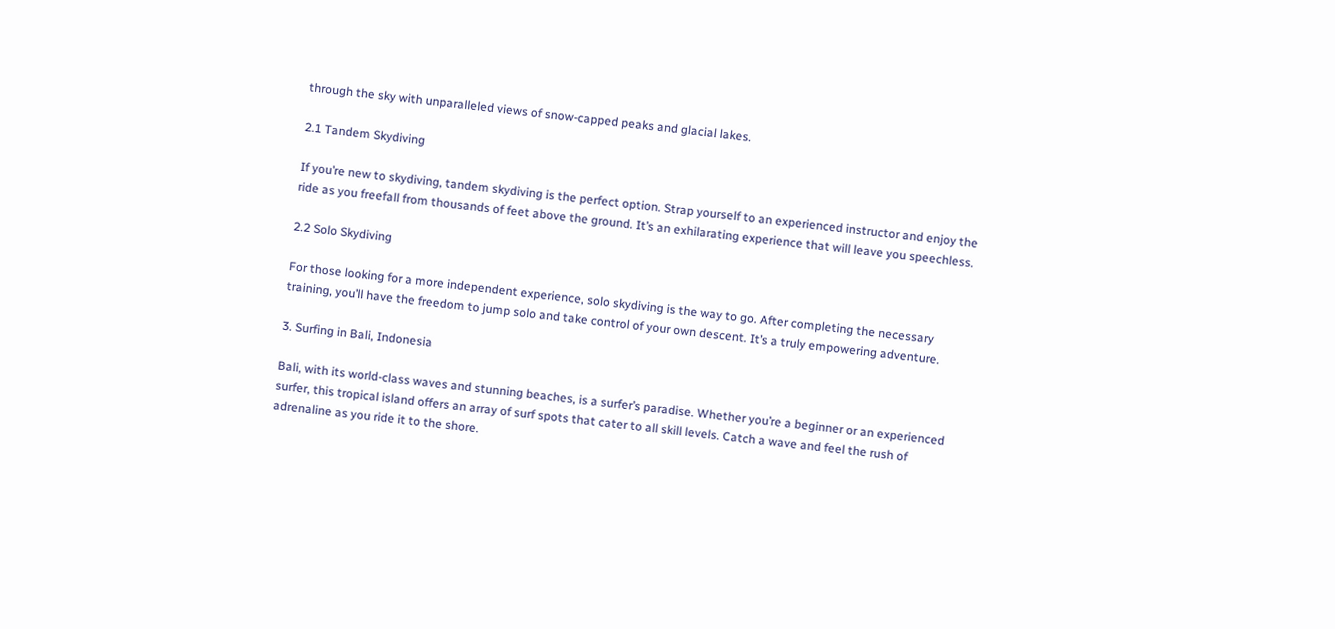through the sky with unparalleled views of snow-capped peaks and glacial lakes.

2.1 Tandem Skydiving

If you’re new to skydiving, tandem skydiving is the perfect option. Strap yourself to an experienced instructor and enjoy the ride as you freefall from thousands of feet above the ground. It’s an exhilarating experience that will leave you speechless.

2.2 Solo Skydiving

For those looking for a more independent experience, solo skydiving is the way to go. After completing the necessary training, you’ll have the freedom to jump solo and take control of your own descent. It’s a truly empowering adventure.

3. Surfing in Bali, Indonesia

Bali, with its world-class waves and stunning beaches, is a surfer’s paradise. Whether you’re a beginner or an experienced surfer, this tropical island offers an array of surf spots that cater to all skill levels. Catch a wave and feel the rush of adrenaline as you ride it to the shore.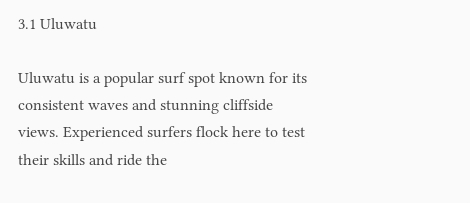3.1 Uluwatu

Uluwatu is a popular surf spot known for its consistent waves and stunning cliffside views. Experienced surfers flock here to test their skills and ride the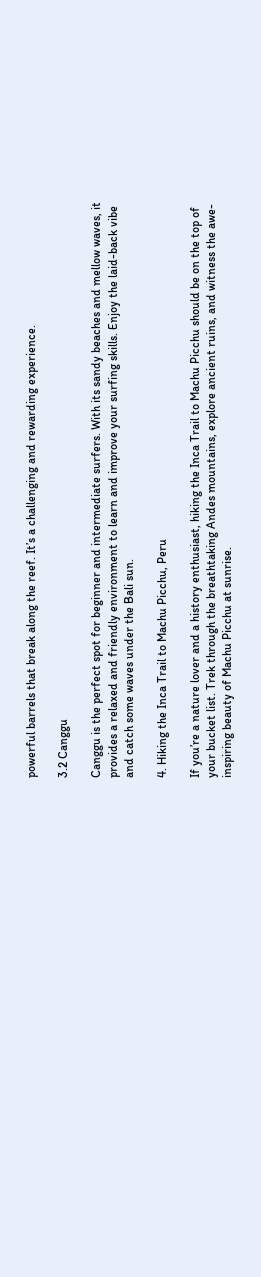powerful barrels that break along the reef. It’s a challenging and rewarding experience.

3.2 Canggu

Canggu is the perfect spot for beginner and intermediate surfers. With its sandy beaches and mellow waves, it provides a relaxed and friendly environment to learn and improve your surfing skills. Enjoy the laid-back vibe and catch some waves under the Bali sun.

4. Hiking the Inca Trail to Machu Picchu, Peru

If you’re a nature lover and a history enthusiast, hiking the Inca Trail to Machu Picchu should be on the top of your bucket list. Trek through the breathtaking Andes mountains, explore ancient ruins, and witness the awe-inspiring beauty of Machu Picchu at sunrise.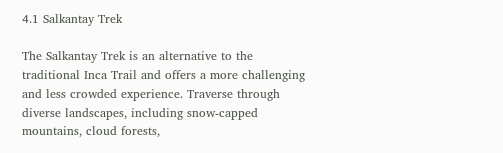4.1 Salkantay Trek

The Salkantay Trek is an alternative to the traditional Inca Trail and offers a more challenging and less crowded experience. Traverse through diverse landscapes, including snow-capped mountains, cloud forests,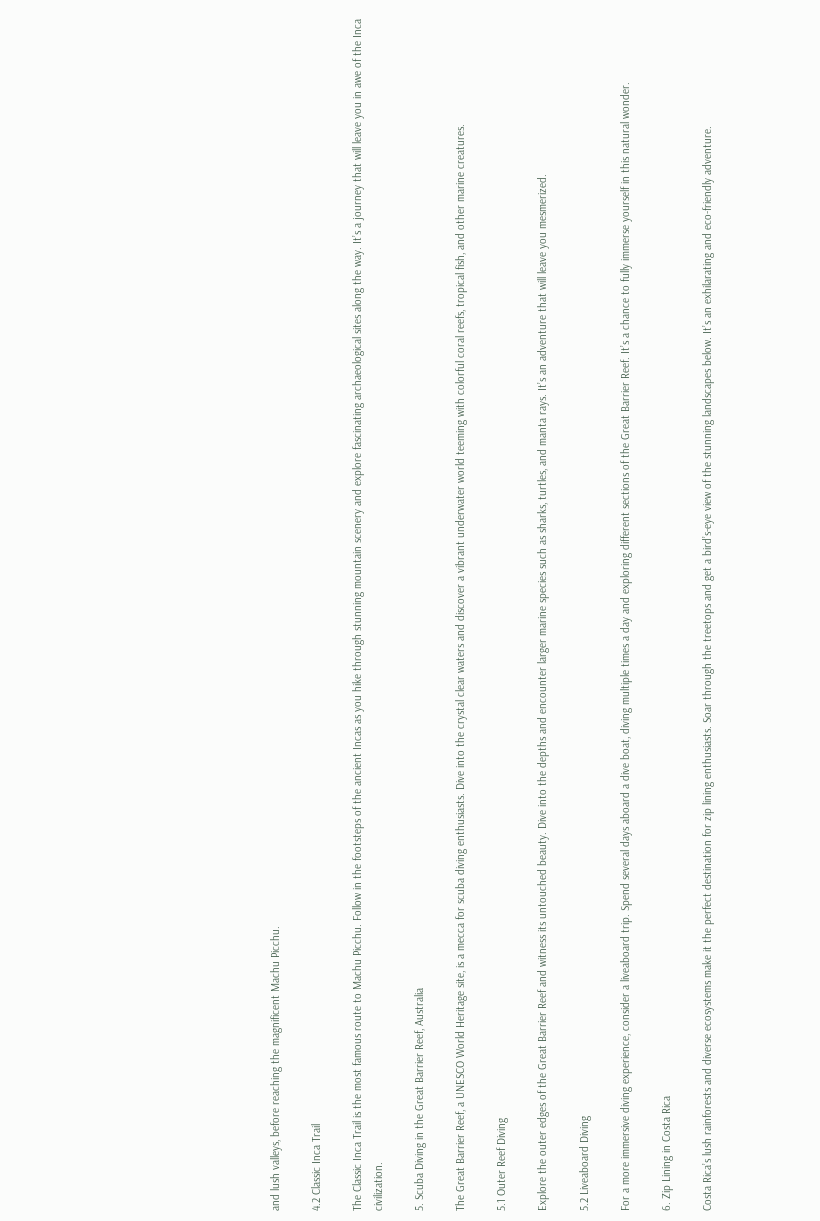and lush valleys, before reaching the magnificent Machu Picchu.

4.2 Classic Inca Trail

The Classic Inca Trail is the most famous route to Machu Picchu. Follow in the footsteps of the ancient Incas as you hike through stunning mountain scenery and explore fascinating archaeological sites along the way. It’s a journey that will leave you in awe of the Inca civilization.

5. Scuba Diving in the Great Barrier Reef, Australia

The Great Barrier Reef, a UNESCO World Heritage site, is a mecca for scuba diving enthusiasts. Dive into the crystal clear waters and discover a vibrant underwater world teeming with colorful coral reefs, tropical fish, and other marine creatures.

5.1 Outer Reef Diving

Explore the outer edges of the Great Barrier Reef and witness its untouched beauty. Dive into the depths and encounter larger marine species such as sharks, turtles, and manta rays. It’s an adventure that will leave you mesmerized.

5.2 Liveaboard Diving

For a more immersive diving experience, consider a liveaboard trip. Spend several days aboard a dive boat, diving multiple times a day and exploring different sections of the Great Barrier Reef. It’s a chance to fully immerse yourself in this natural wonder.

6. Zip Lining in Costa Rica

Costa Rica’s lush rainforests and diverse ecosystems make it the perfect destination for zip lining enthusiasts. Soar through the treetops and get a bird’s-eye view of the stunning landscapes below. It’s an exhilarating and eco-friendly adventure.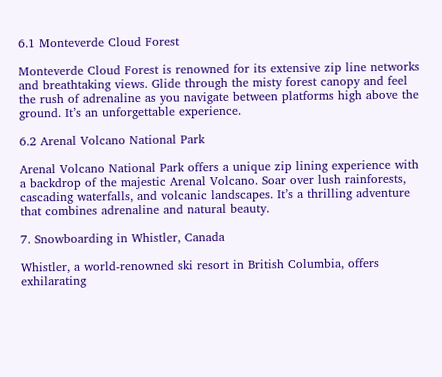6.1 Monteverde Cloud Forest

Monteverde Cloud Forest is renowned for its extensive zip line networks and breathtaking views. Glide through the misty forest canopy and feel the rush of adrenaline as you navigate between platforms high above the ground. It’s an unforgettable experience.

6.2 Arenal Volcano National Park

Arenal Volcano National Park offers a unique zip lining experience with a backdrop of the majestic Arenal Volcano. Soar over lush rainforests, cascading waterfalls, and volcanic landscapes. It’s a thrilling adventure that combines adrenaline and natural beauty.

7. Snowboarding in Whistler, Canada

Whistler, a world-renowned ski resort in British Columbia, offers exhilarating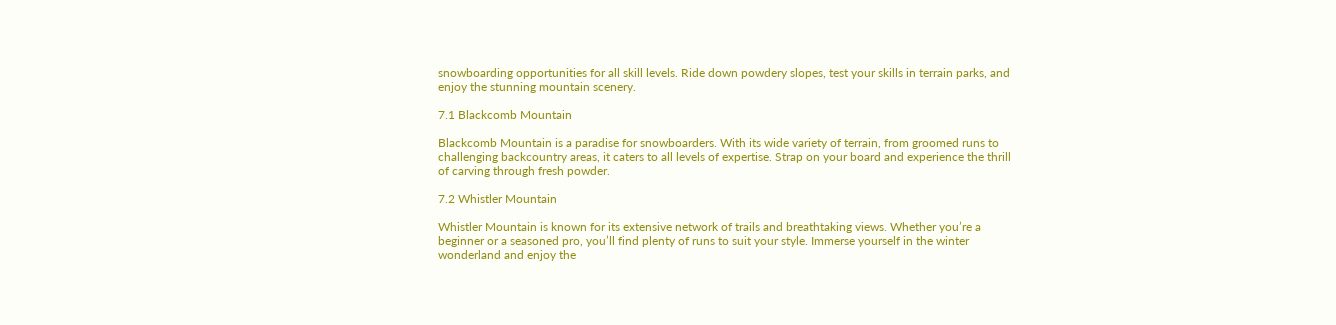snowboarding opportunities for all skill levels. Ride down powdery slopes, test your skills in terrain parks, and enjoy the stunning mountain scenery.

7.1 Blackcomb Mountain

Blackcomb Mountain is a paradise for snowboarders. With its wide variety of terrain, from groomed runs to challenging backcountry areas, it caters to all levels of expertise. Strap on your board and experience the thrill of carving through fresh powder.

7.2 Whistler Mountain

Whistler Mountain is known for its extensive network of trails and breathtaking views. Whether you’re a beginner or a seasoned pro, you’ll find plenty of runs to suit your style. Immerse yourself in the winter wonderland and enjoy the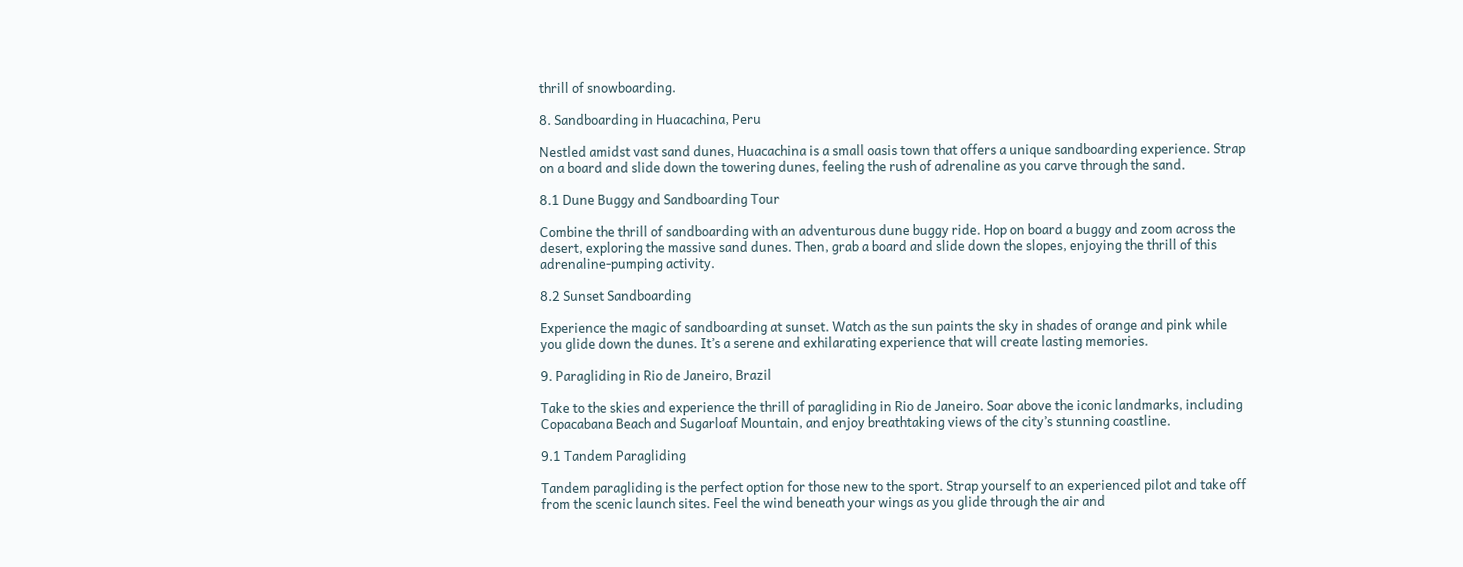thrill of snowboarding.

8. Sandboarding in Huacachina, Peru

Nestled amidst vast sand dunes, Huacachina is a small oasis town that offers a unique sandboarding experience. Strap on a board and slide down the towering dunes, feeling the rush of adrenaline as you carve through the sand.

8.1 Dune Buggy and Sandboarding Tour

Combine the thrill of sandboarding with an adventurous dune buggy ride. Hop on board a buggy and zoom across the desert, exploring the massive sand dunes. Then, grab a board and slide down the slopes, enjoying the thrill of this adrenaline-pumping activity.

8.2 Sunset Sandboarding

Experience the magic of sandboarding at sunset. Watch as the sun paints the sky in shades of orange and pink while you glide down the dunes. It’s a serene and exhilarating experience that will create lasting memories.

9. Paragliding in Rio de Janeiro, Brazil

Take to the skies and experience the thrill of paragliding in Rio de Janeiro. Soar above the iconic landmarks, including Copacabana Beach and Sugarloaf Mountain, and enjoy breathtaking views of the city’s stunning coastline.

9.1 Tandem Paragliding

Tandem paragliding is the perfect option for those new to the sport. Strap yourself to an experienced pilot and take off from the scenic launch sites. Feel the wind beneath your wings as you glide through the air and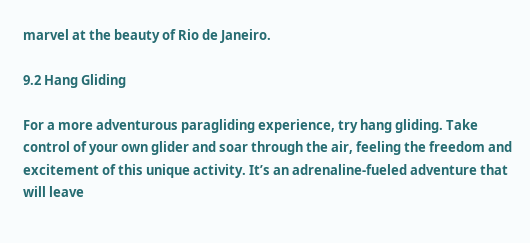marvel at the beauty of Rio de Janeiro.

9.2 Hang Gliding

For a more adventurous paragliding experience, try hang gliding. Take control of your own glider and soar through the air, feeling the freedom and excitement of this unique activity. It’s an adrenaline-fueled adventure that will leave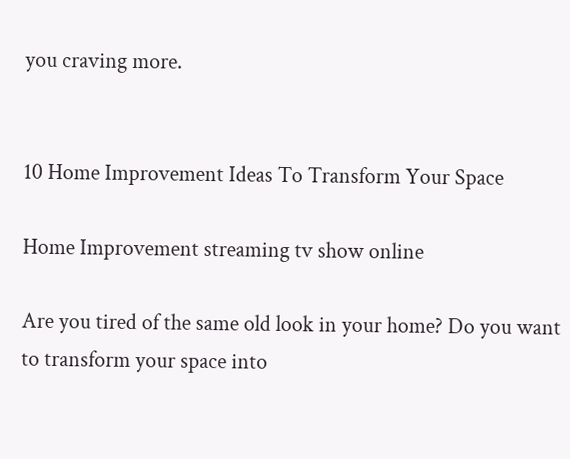you craving more.


10 Home Improvement Ideas To Transform Your Space

Home Improvement streaming tv show online

Are you tired of the same old look in your home? Do you want to transform your space into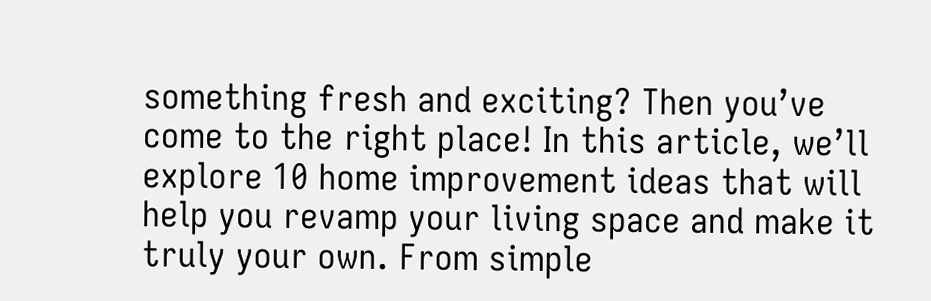something fresh and exciting? Then you’ve come to the right place! In this article, we’ll explore 10 home improvement ideas that will help you revamp your living space and make it truly your own. From simple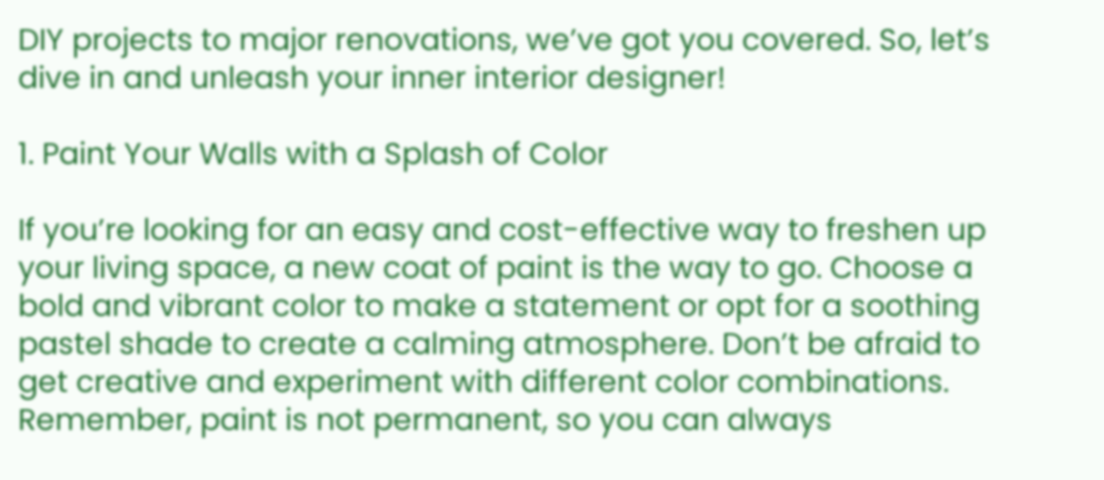DIY projects to major renovations, we’ve got you covered. So, let’s dive in and unleash your inner interior designer!

1. Paint Your Walls with a Splash of Color

If you’re looking for an easy and cost-effective way to freshen up your living space, a new coat of paint is the way to go. Choose a bold and vibrant color to make a statement or opt for a soothing pastel shade to create a calming atmosphere. Don’t be afraid to get creative and experiment with different color combinations. Remember, paint is not permanent, so you can always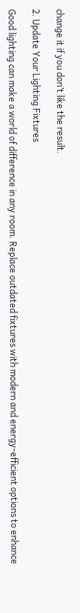change it if you don’t like the result.

2. Update Your Lighting Fixtures

Good lighting can make a world of difference in any room. Replace outdated fixtures with modern and energy-efficient options to enhance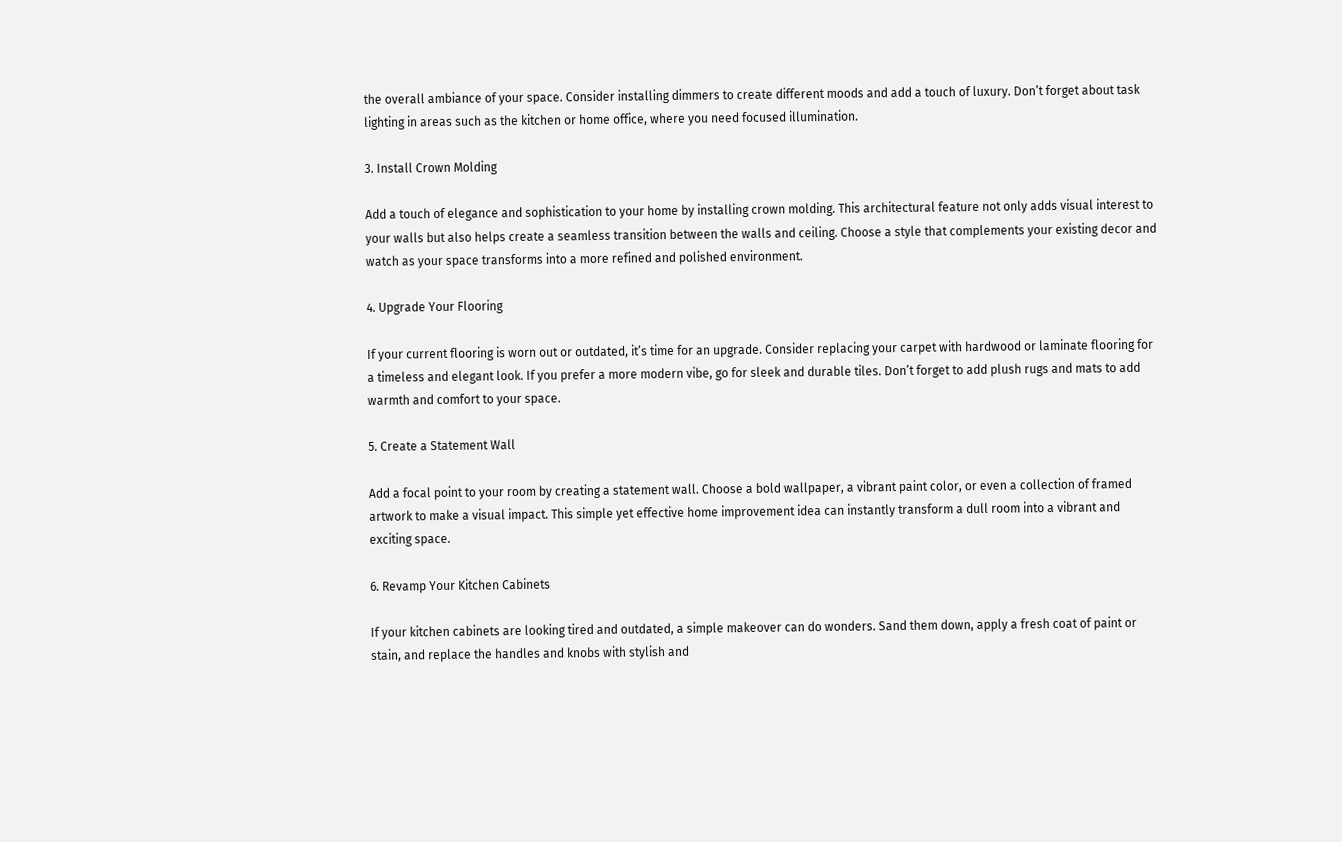the overall ambiance of your space. Consider installing dimmers to create different moods and add a touch of luxury. Don’t forget about task lighting in areas such as the kitchen or home office, where you need focused illumination.

3. Install Crown Molding

Add a touch of elegance and sophistication to your home by installing crown molding. This architectural feature not only adds visual interest to your walls but also helps create a seamless transition between the walls and ceiling. Choose a style that complements your existing decor and watch as your space transforms into a more refined and polished environment.

4. Upgrade Your Flooring

If your current flooring is worn out or outdated, it’s time for an upgrade. Consider replacing your carpet with hardwood or laminate flooring for a timeless and elegant look. If you prefer a more modern vibe, go for sleek and durable tiles. Don’t forget to add plush rugs and mats to add warmth and comfort to your space.

5. Create a Statement Wall

Add a focal point to your room by creating a statement wall. Choose a bold wallpaper, a vibrant paint color, or even a collection of framed artwork to make a visual impact. This simple yet effective home improvement idea can instantly transform a dull room into a vibrant and exciting space.

6. Revamp Your Kitchen Cabinets

If your kitchen cabinets are looking tired and outdated, a simple makeover can do wonders. Sand them down, apply a fresh coat of paint or stain, and replace the handles and knobs with stylish and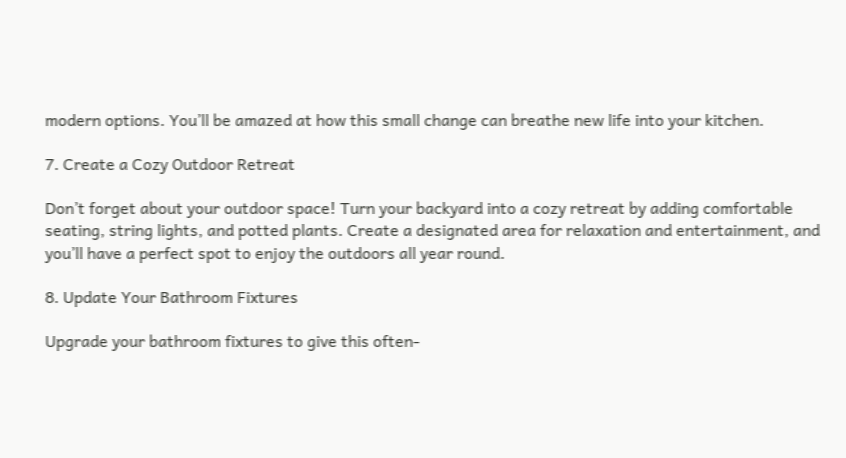modern options. You’ll be amazed at how this small change can breathe new life into your kitchen.

7. Create a Cozy Outdoor Retreat

Don’t forget about your outdoor space! Turn your backyard into a cozy retreat by adding comfortable seating, string lights, and potted plants. Create a designated area for relaxation and entertainment, and you’ll have a perfect spot to enjoy the outdoors all year round.

8. Update Your Bathroom Fixtures

Upgrade your bathroom fixtures to give this often-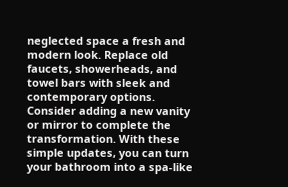neglected space a fresh and modern look. Replace old faucets, showerheads, and towel bars with sleek and contemporary options. Consider adding a new vanity or mirror to complete the transformation. With these simple updates, you can turn your bathroom into a spa-like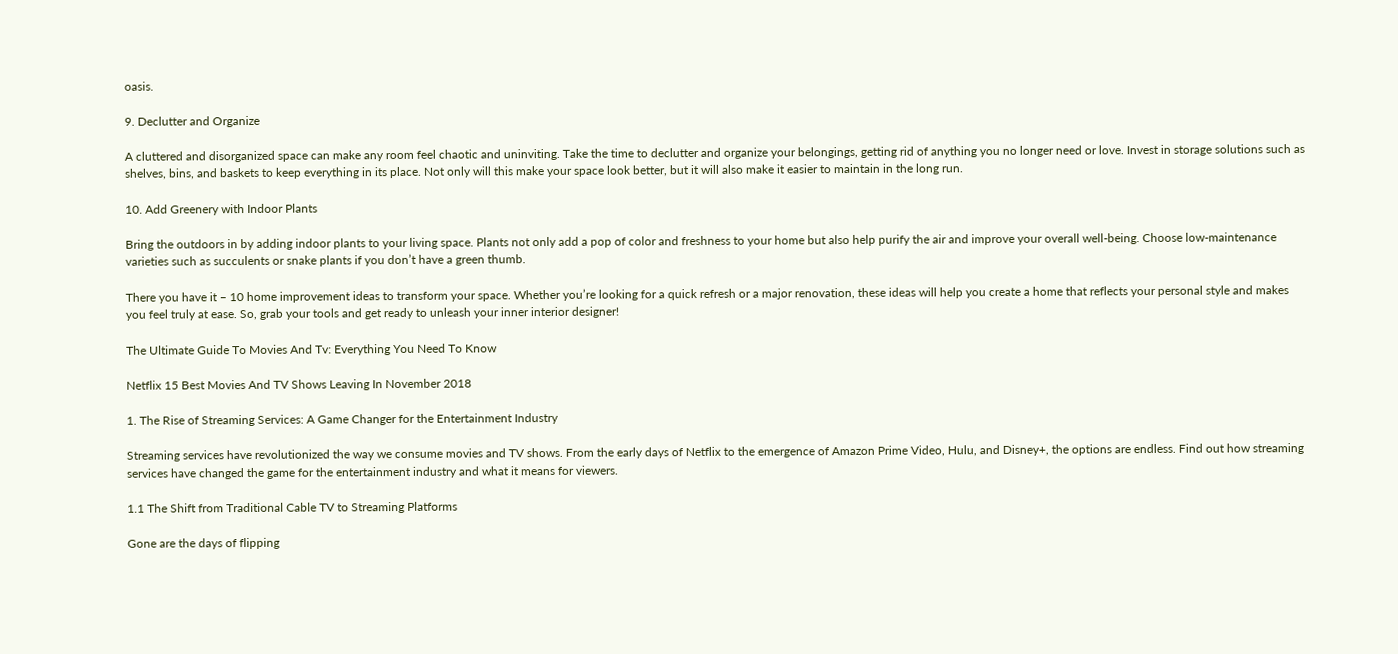oasis.

9. Declutter and Organize

A cluttered and disorganized space can make any room feel chaotic and uninviting. Take the time to declutter and organize your belongings, getting rid of anything you no longer need or love. Invest in storage solutions such as shelves, bins, and baskets to keep everything in its place. Not only will this make your space look better, but it will also make it easier to maintain in the long run.

10. Add Greenery with Indoor Plants

Bring the outdoors in by adding indoor plants to your living space. Plants not only add a pop of color and freshness to your home but also help purify the air and improve your overall well-being. Choose low-maintenance varieties such as succulents or snake plants if you don’t have a green thumb.

There you have it – 10 home improvement ideas to transform your space. Whether you’re looking for a quick refresh or a major renovation, these ideas will help you create a home that reflects your personal style and makes you feel truly at ease. So, grab your tools and get ready to unleash your inner interior designer!

The Ultimate Guide To Movies And Tv: Everything You Need To Know

Netflix 15 Best Movies And TV Shows Leaving In November 2018

1. The Rise of Streaming Services: A Game Changer for the Entertainment Industry

Streaming services have revolutionized the way we consume movies and TV shows. From the early days of Netflix to the emergence of Amazon Prime Video, Hulu, and Disney+, the options are endless. Find out how streaming services have changed the game for the entertainment industry and what it means for viewers.

1.1 The Shift from Traditional Cable TV to Streaming Platforms

Gone are the days of flipping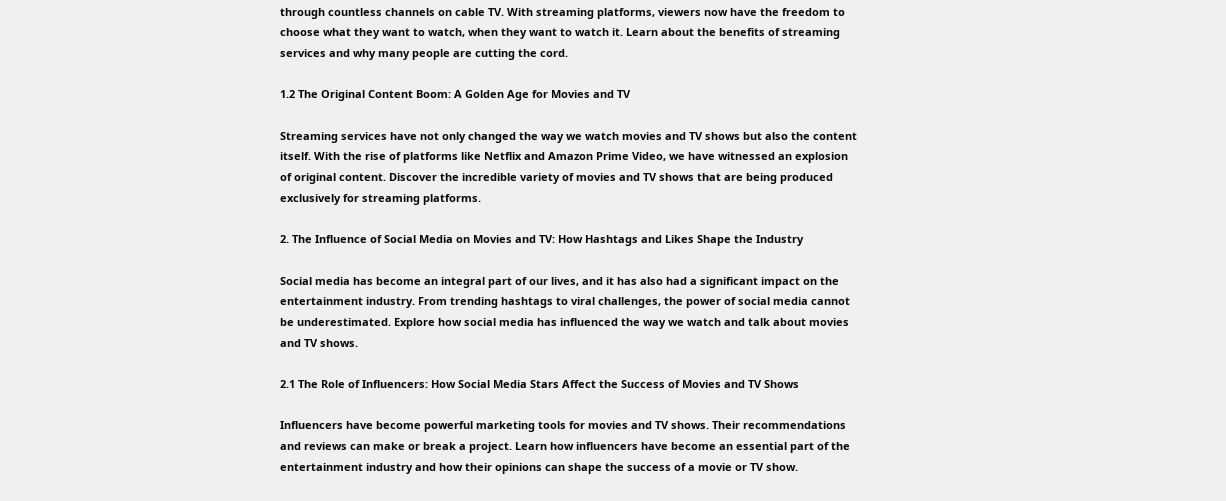through countless channels on cable TV. With streaming platforms, viewers now have the freedom to choose what they want to watch, when they want to watch it. Learn about the benefits of streaming services and why many people are cutting the cord.

1.2 The Original Content Boom: A Golden Age for Movies and TV

Streaming services have not only changed the way we watch movies and TV shows but also the content itself. With the rise of platforms like Netflix and Amazon Prime Video, we have witnessed an explosion of original content. Discover the incredible variety of movies and TV shows that are being produced exclusively for streaming platforms.

2. The Influence of Social Media on Movies and TV: How Hashtags and Likes Shape the Industry

Social media has become an integral part of our lives, and it has also had a significant impact on the entertainment industry. From trending hashtags to viral challenges, the power of social media cannot be underestimated. Explore how social media has influenced the way we watch and talk about movies and TV shows.

2.1 The Role of Influencers: How Social Media Stars Affect the Success of Movies and TV Shows

Influencers have become powerful marketing tools for movies and TV shows. Their recommendations and reviews can make or break a project. Learn how influencers have become an essential part of the entertainment industry and how their opinions can shape the success of a movie or TV show.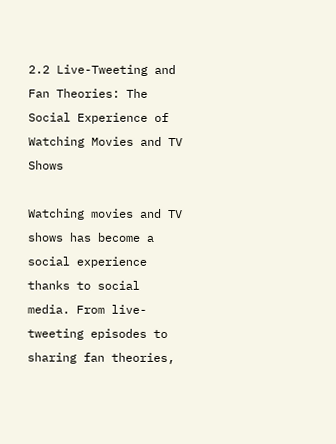2.2 Live-Tweeting and Fan Theories: The Social Experience of Watching Movies and TV Shows

Watching movies and TV shows has become a social experience thanks to social media. From live-tweeting episodes to sharing fan theories,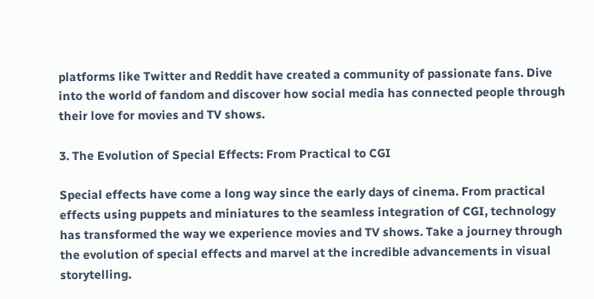platforms like Twitter and Reddit have created a community of passionate fans. Dive into the world of fandom and discover how social media has connected people through their love for movies and TV shows.

3. The Evolution of Special Effects: From Practical to CGI

Special effects have come a long way since the early days of cinema. From practical effects using puppets and miniatures to the seamless integration of CGI, technology has transformed the way we experience movies and TV shows. Take a journey through the evolution of special effects and marvel at the incredible advancements in visual storytelling.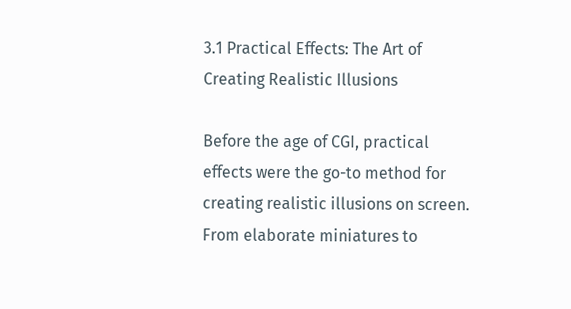3.1 Practical Effects: The Art of Creating Realistic Illusions

Before the age of CGI, practical effects were the go-to method for creating realistic illusions on screen. From elaborate miniatures to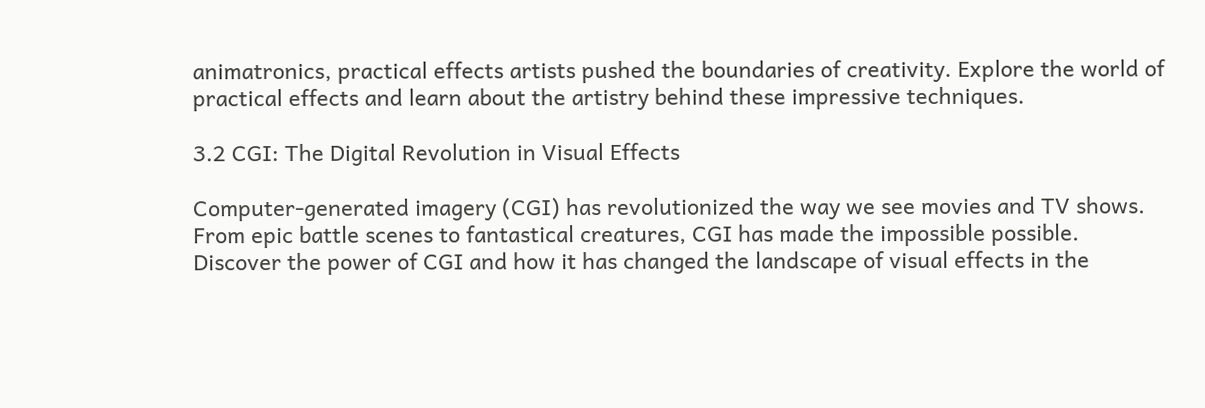animatronics, practical effects artists pushed the boundaries of creativity. Explore the world of practical effects and learn about the artistry behind these impressive techniques.

3.2 CGI: The Digital Revolution in Visual Effects

Computer-generated imagery (CGI) has revolutionized the way we see movies and TV shows. From epic battle scenes to fantastical creatures, CGI has made the impossible possible. Discover the power of CGI and how it has changed the landscape of visual effects in the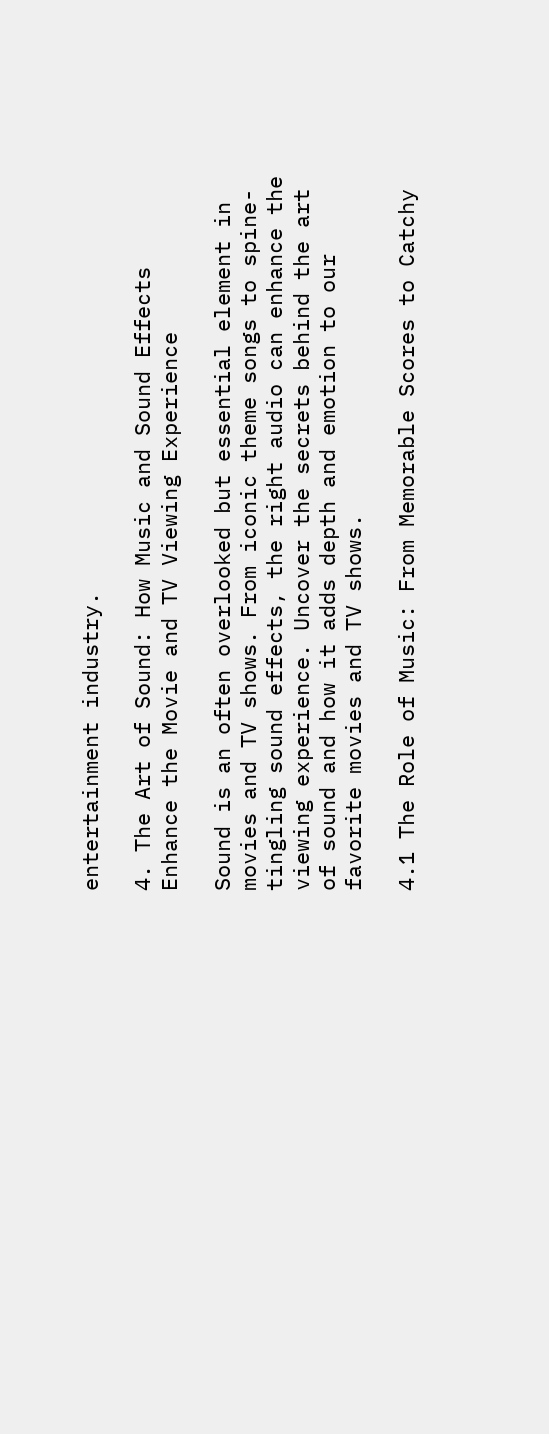entertainment industry.

4. The Art of Sound: How Music and Sound Effects Enhance the Movie and TV Viewing Experience

Sound is an often overlooked but essential element in movies and TV shows. From iconic theme songs to spine-tingling sound effects, the right audio can enhance the viewing experience. Uncover the secrets behind the art of sound and how it adds depth and emotion to our favorite movies and TV shows.

4.1 The Role of Music: From Memorable Scores to Catchy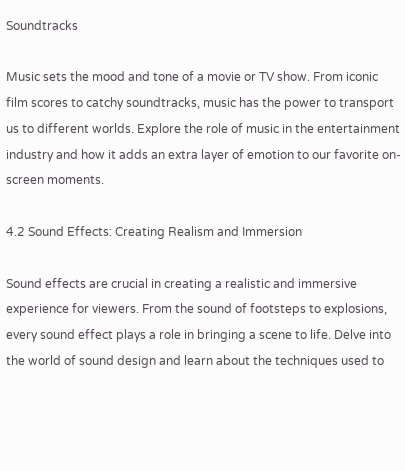Soundtracks

Music sets the mood and tone of a movie or TV show. From iconic film scores to catchy soundtracks, music has the power to transport us to different worlds. Explore the role of music in the entertainment industry and how it adds an extra layer of emotion to our favorite on-screen moments.

4.2 Sound Effects: Creating Realism and Immersion

Sound effects are crucial in creating a realistic and immersive experience for viewers. From the sound of footsteps to explosions, every sound effect plays a role in bringing a scene to life. Delve into the world of sound design and learn about the techniques used to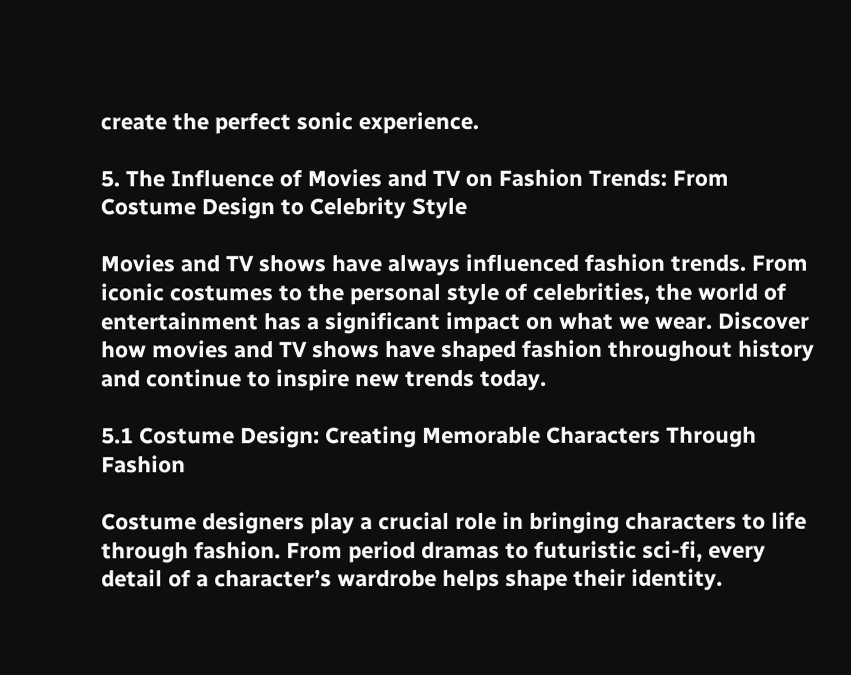create the perfect sonic experience.

5. The Influence of Movies and TV on Fashion Trends: From Costume Design to Celebrity Style

Movies and TV shows have always influenced fashion trends. From iconic costumes to the personal style of celebrities, the world of entertainment has a significant impact on what we wear. Discover how movies and TV shows have shaped fashion throughout history and continue to inspire new trends today.

5.1 Costume Design: Creating Memorable Characters Through Fashion

Costume designers play a crucial role in bringing characters to life through fashion. From period dramas to futuristic sci-fi, every detail of a character’s wardrobe helps shape their identity.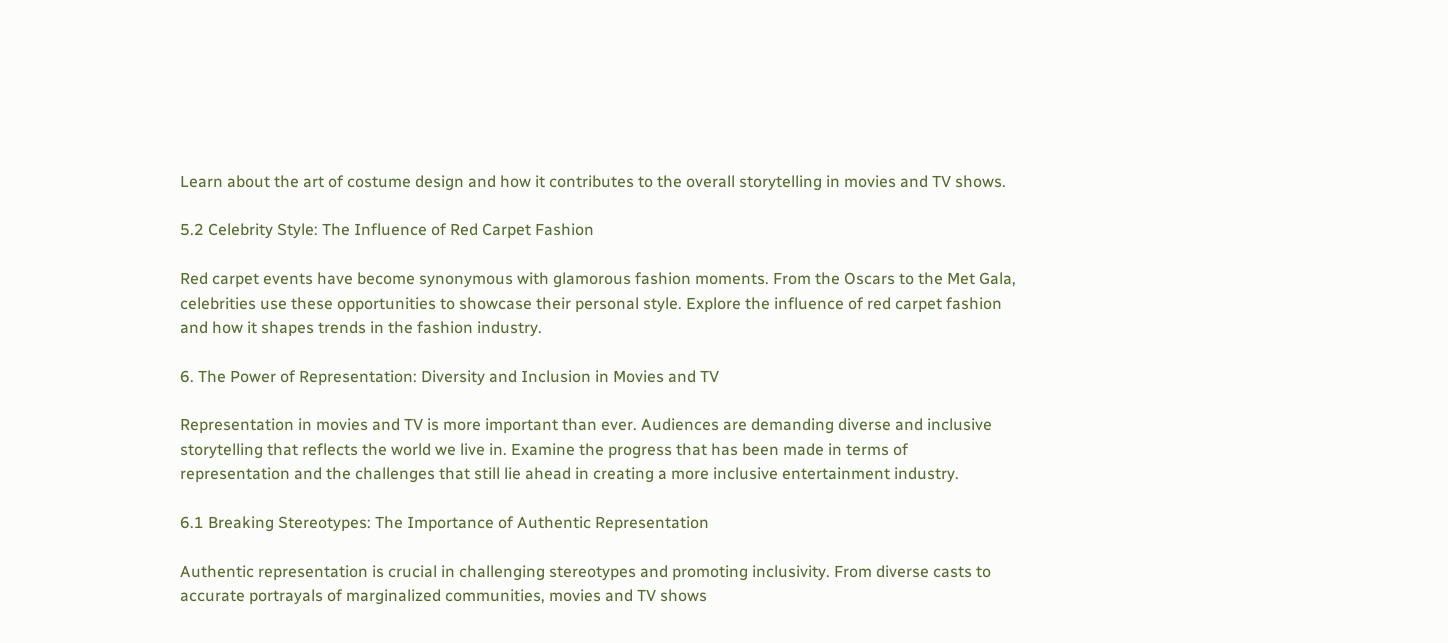Learn about the art of costume design and how it contributes to the overall storytelling in movies and TV shows.

5.2 Celebrity Style: The Influence of Red Carpet Fashion

Red carpet events have become synonymous with glamorous fashion moments. From the Oscars to the Met Gala, celebrities use these opportunities to showcase their personal style. Explore the influence of red carpet fashion and how it shapes trends in the fashion industry.

6. The Power of Representation: Diversity and Inclusion in Movies and TV

Representation in movies and TV is more important than ever. Audiences are demanding diverse and inclusive storytelling that reflects the world we live in. Examine the progress that has been made in terms of representation and the challenges that still lie ahead in creating a more inclusive entertainment industry.

6.1 Breaking Stereotypes: The Importance of Authentic Representation

Authentic representation is crucial in challenging stereotypes and promoting inclusivity. From diverse casts to accurate portrayals of marginalized communities, movies and TV shows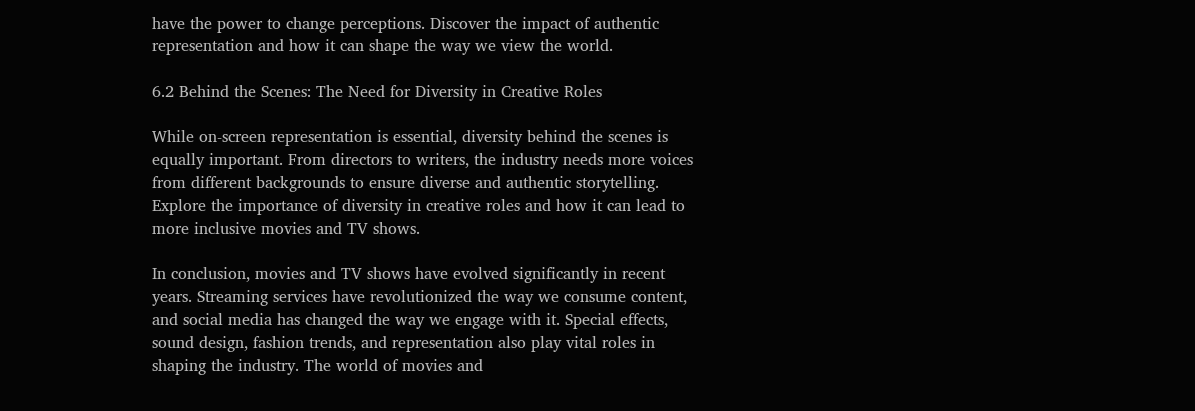have the power to change perceptions. Discover the impact of authentic representation and how it can shape the way we view the world.

6.2 Behind the Scenes: The Need for Diversity in Creative Roles

While on-screen representation is essential, diversity behind the scenes is equally important. From directors to writers, the industry needs more voices from different backgrounds to ensure diverse and authentic storytelling. Explore the importance of diversity in creative roles and how it can lead to more inclusive movies and TV shows.

In conclusion, movies and TV shows have evolved significantly in recent years. Streaming services have revolutionized the way we consume content, and social media has changed the way we engage with it. Special effects, sound design, fashion trends, and representation also play vital roles in shaping the industry. The world of movies and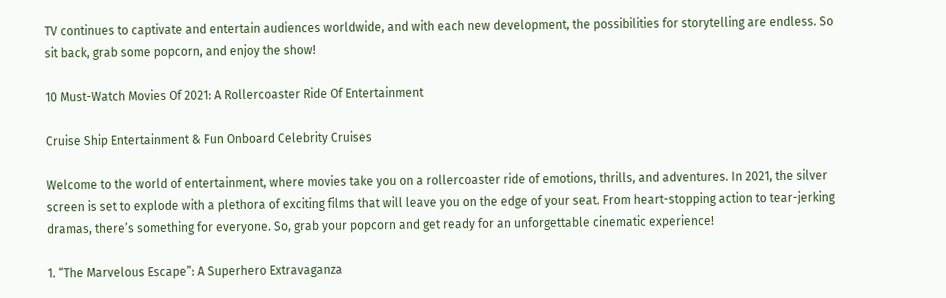TV continues to captivate and entertain audiences worldwide, and with each new development, the possibilities for storytelling are endless. So sit back, grab some popcorn, and enjoy the show!

10 Must-Watch Movies Of 2021: A Rollercoaster Ride Of Entertainment

Cruise Ship Entertainment & Fun Onboard Celebrity Cruises

Welcome to the world of entertainment, where movies take you on a rollercoaster ride of emotions, thrills, and adventures. In 2021, the silver screen is set to explode with a plethora of exciting films that will leave you on the edge of your seat. From heart-stopping action to tear-jerking dramas, there’s something for everyone. So, grab your popcorn and get ready for an unforgettable cinematic experience!

1. “The Marvelous Escape”: A Superhero Extravaganza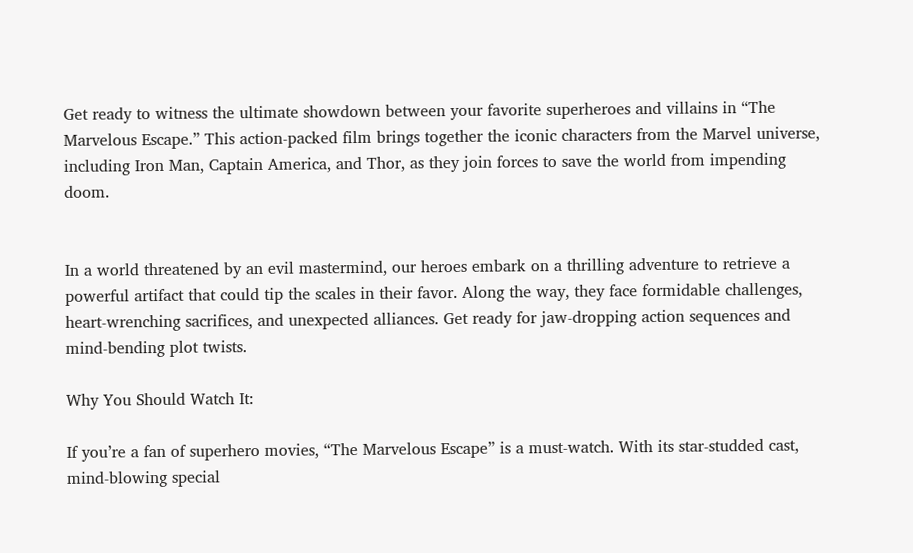Get ready to witness the ultimate showdown between your favorite superheroes and villains in “The Marvelous Escape.” This action-packed film brings together the iconic characters from the Marvel universe, including Iron Man, Captain America, and Thor, as they join forces to save the world from impending doom.


In a world threatened by an evil mastermind, our heroes embark on a thrilling adventure to retrieve a powerful artifact that could tip the scales in their favor. Along the way, they face formidable challenges, heart-wrenching sacrifices, and unexpected alliances. Get ready for jaw-dropping action sequences and mind-bending plot twists.

Why You Should Watch It:

If you’re a fan of superhero movies, “The Marvelous Escape” is a must-watch. With its star-studded cast, mind-blowing special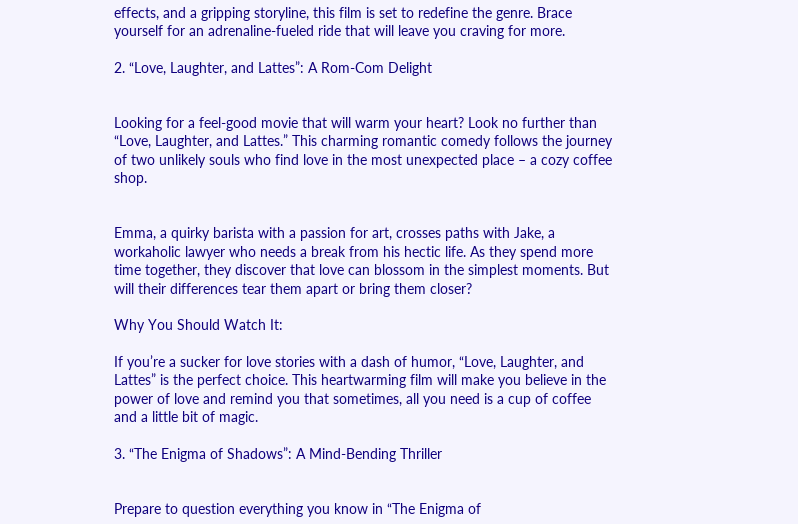effects, and a gripping storyline, this film is set to redefine the genre. Brace yourself for an adrenaline-fueled ride that will leave you craving for more.

2. “Love, Laughter, and Lattes”: A Rom-Com Delight


Looking for a feel-good movie that will warm your heart? Look no further than “Love, Laughter, and Lattes.” This charming romantic comedy follows the journey of two unlikely souls who find love in the most unexpected place – a cozy coffee shop.


Emma, a quirky barista with a passion for art, crosses paths with Jake, a workaholic lawyer who needs a break from his hectic life. As they spend more time together, they discover that love can blossom in the simplest moments. But will their differences tear them apart or bring them closer?

Why You Should Watch It:

If you’re a sucker for love stories with a dash of humor, “Love, Laughter, and Lattes” is the perfect choice. This heartwarming film will make you believe in the power of love and remind you that sometimes, all you need is a cup of coffee and a little bit of magic.

3. “The Enigma of Shadows”: A Mind-Bending Thriller


Prepare to question everything you know in “The Enigma of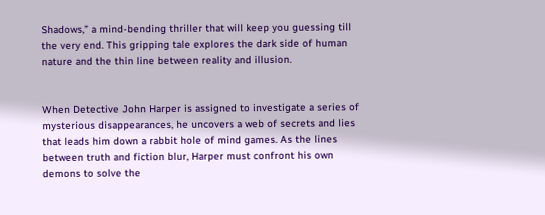Shadows,” a mind-bending thriller that will keep you guessing till the very end. This gripping tale explores the dark side of human nature and the thin line between reality and illusion.


When Detective John Harper is assigned to investigate a series of mysterious disappearances, he uncovers a web of secrets and lies that leads him down a rabbit hole of mind games. As the lines between truth and fiction blur, Harper must confront his own demons to solve the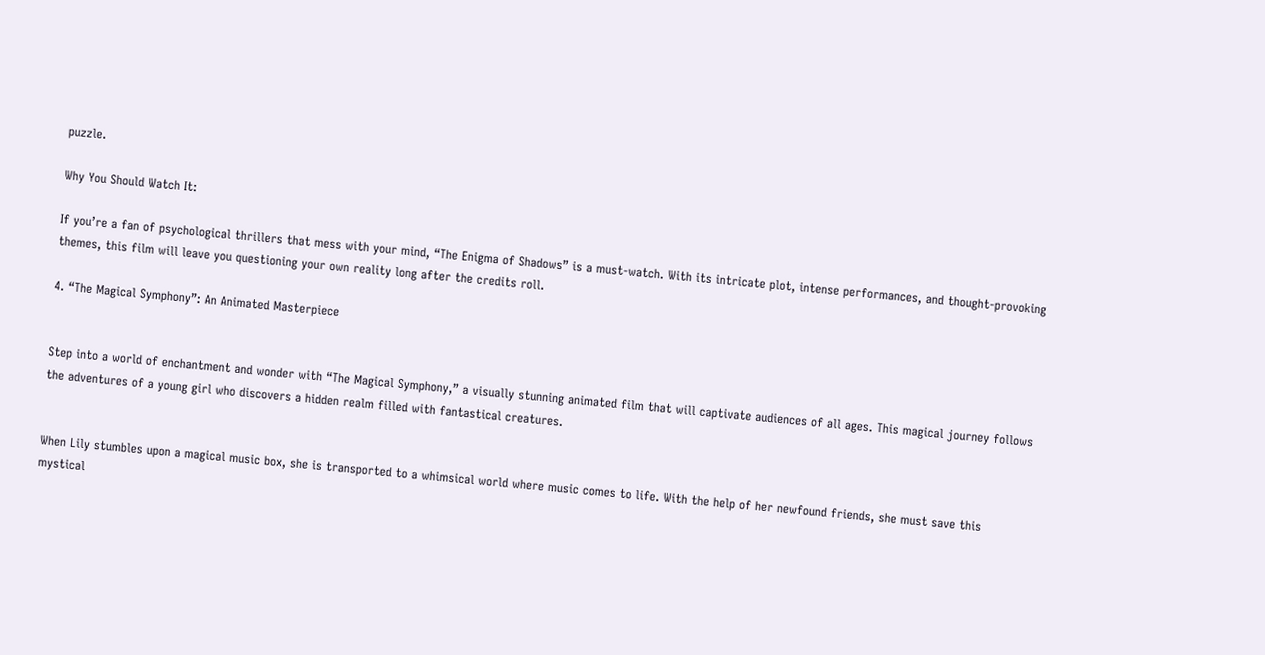puzzle.

Why You Should Watch It:

If you’re a fan of psychological thrillers that mess with your mind, “The Enigma of Shadows” is a must-watch. With its intricate plot, intense performances, and thought-provoking themes, this film will leave you questioning your own reality long after the credits roll.

4. “The Magical Symphony”: An Animated Masterpiece


Step into a world of enchantment and wonder with “The Magical Symphony,” a visually stunning animated film that will captivate audiences of all ages. This magical journey follows the adventures of a young girl who discovers a hidden realm filled with fantastical creatures.


When Lily stumbles upon a magical music box, she is transported to a whimsical world where music comes to life. With the help of her newfound friends, she must save this mystical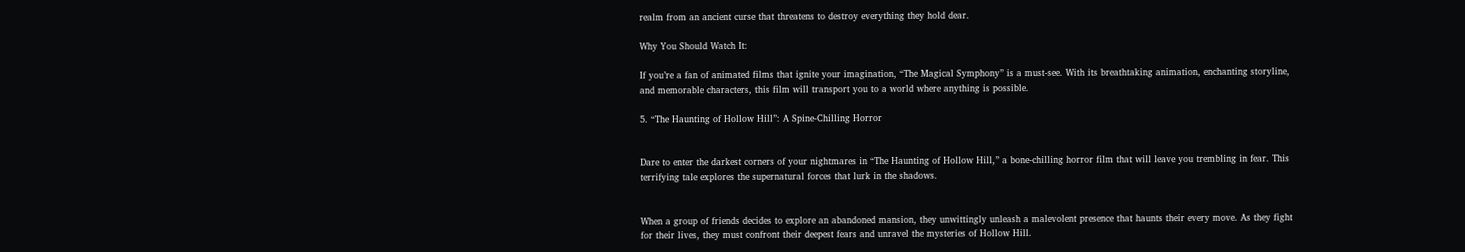realm from an ancient curse that threatens to destroy everything they hold dear.

Why You Should Watch It:

If you’re a fan of animated films that ignite your imagination, “The Magical Symphony” is a must-see. With its breathtaking animation, enchanting storyline, and memorable characters, this film will transport you to a world where anything is possible.

5. “The Haunting of Hollow Hill”: A Spine-Chilling Horror


Dare to enter the darkest corners of your nightmares in “The Haunting of Hollow Hill,” a bone-chilling horror film that will leave you trembling in fear. This terrifying tale explores the supernatural forces that lurk in the shadows.


When a group of friends decides to explore an abandoned mansion, they unwittingly unleash a malevolent presence that haunts their every move. As they fight for their lives, they must confront their deepest fears and unravel the mysteries of Hollow Hill.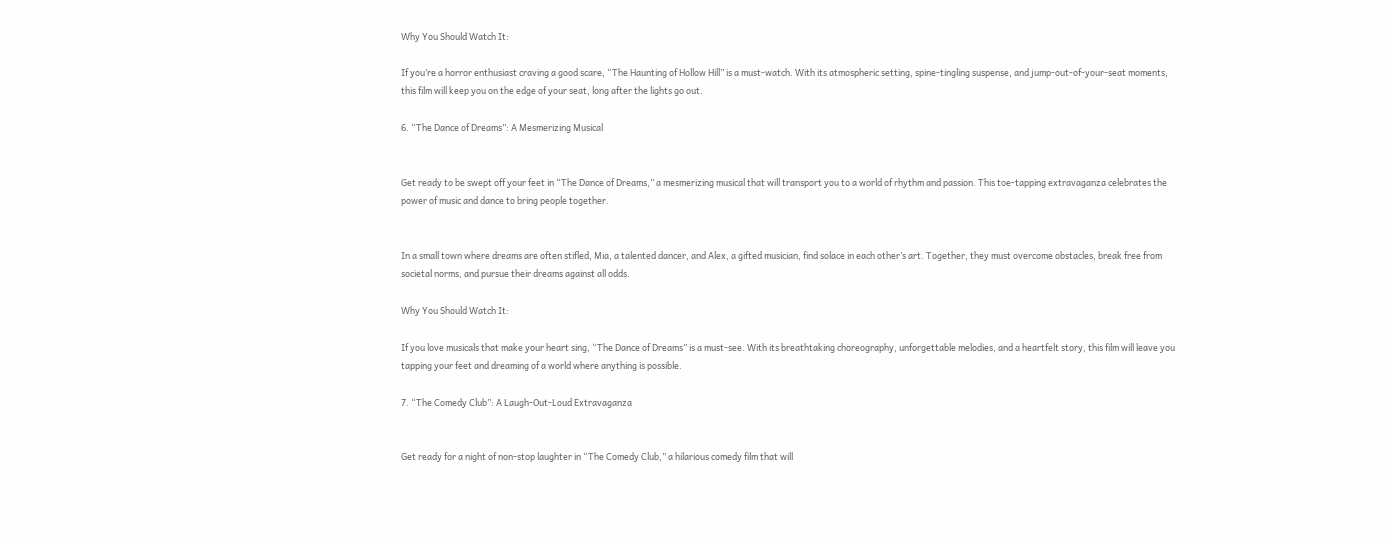Why You Should Watch It:

If you’re a horror enthusiast craving a good scare, “The Haunting of Hollow Hill” is a must-watch. With its atmospheric setting, spine-tingling suspense, and jump-out-of-your-seat moments, this film will keep you on the edge of your seat, long after the lights go out.

6. “The Dance of Dreams”: A Mesmerizing Musical


Get ready to be swept off your feet in “The Dance of Dreams,” a mesmerizing musical that will transport you to a world of rhythm and passion. This toe-tapping extravaganza celebrates the power of music and dance to bring people together.


In a small town where dreams are often stifled, Mia, a talented dancer, and Alex, a gifted musician, find solace in each other’s art. Together, they must overcome obstacles, break free from societal norms, and pursue their dreams against all odds.

Why You Should Watch It:

If you love musicals that make your heart sing, “The Dance of Dreams” is a must-see. With its breathtaking choreography, unforgettable melodies, and a heartfelt story, this film will leave you tapping your feet and dreaming of a world where anything is possible.

7. “The Comedy Club”: A Laugh-Out-Loud Extravaganza


Get ready for a night of non-stop laughter in “The Comedy Club,” a hilarious comedy film that will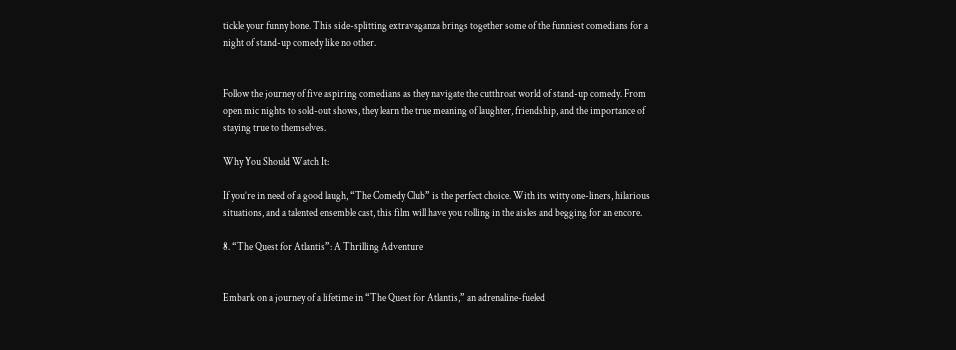tickle your funny bone. This side-splitting extravaganza brings together some of the funniest comedians for a night of stand-up comedy like no other.


Follow the journey of five aspiring comedians as they navigate the cutthroat world of stand-up comedy. From open mic nights to sold-out shows, they learn the true meaning of laughter, friendship, and the importance of staying true to themselves.

Why You Should Watch It:

If you’re in need of a good laugh, “The Comedy Club” is the perfect choice. With its witty one-liners, hilarious situations, and a talented ensemble cast, this film will have you rolling in the aisles and begging for an encore.

8. “The Quest for Atlantis”: A Thrilling Adventure


Embark on a journey of a lifetime in “The Quest for Atlantis,” an adrenaline-fueled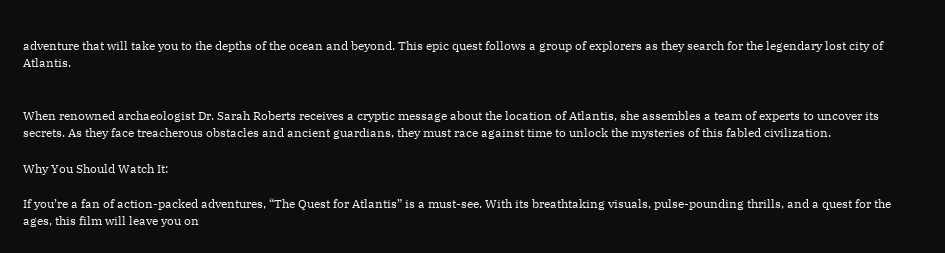adventure that will take you to the depths of the ocean and beyond. This epic quest follows a group of explorers as they search for the legendary lost city of Atlantis.


When renowned archaeologist Dr. Sarah Roberts receives a cryptic message about the location of Atlantis, she assembles a team of experts to uncover its secrets. As they face treacherous obstacles and ancient guardians, they must race against time to unlock the mysteries of this fabled civilization.

Why You Should Watch It:

If you’re a fan of action-packed adventures, “The Quest for Atlantis” is a must-see. With its breathtaking visuals, pulse-pounding thrills, and a quest for the ages, this film will leave you on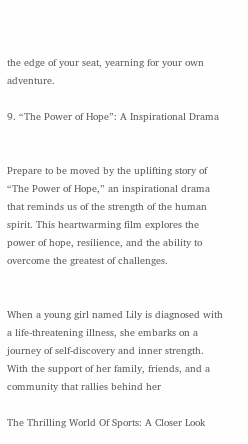the edge of your seat, yearning for your own adventure.

9. “The Power of Hope”: A Inspirational Drama


Prepare to be moved by the uplifting story of “The Power of Hope,” an inspirational drama that reminds us of the strength of the human spirit. This heartwarming film explores the power of hope, resilience, and the ability to overcome the greatest of challenges.


When a young girl named Lily is diagnosed with a life-threatening illness, she embarks on a journey of self-discovery and inner strength. With the support of her family, friends, and a community that rallies behind her

The Thrilling World Of Sports: A Closer Look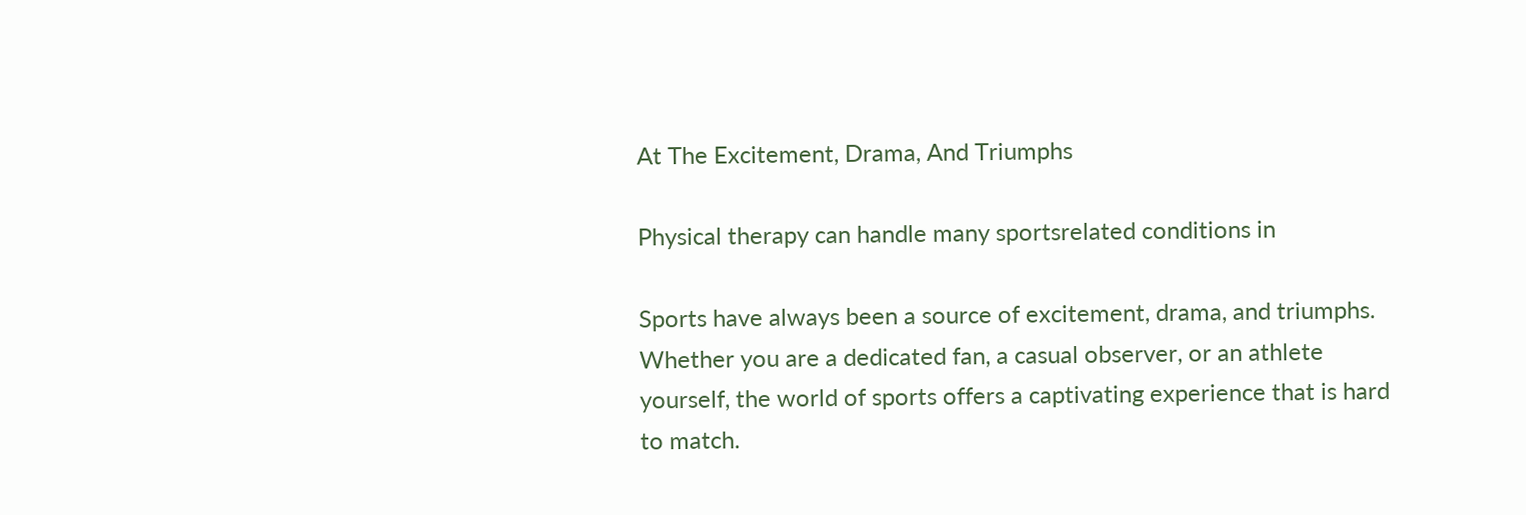At The Excitement, Drama, And Triumphs

Physical therapy can handle many sportsrelated conditions in

Sports have always been a source of excitement, drama, and triumphs. Whether you are a dedicated fan, a casual observer, or an athlete yourself, the world of sports offers a captivating experience that is hard to match.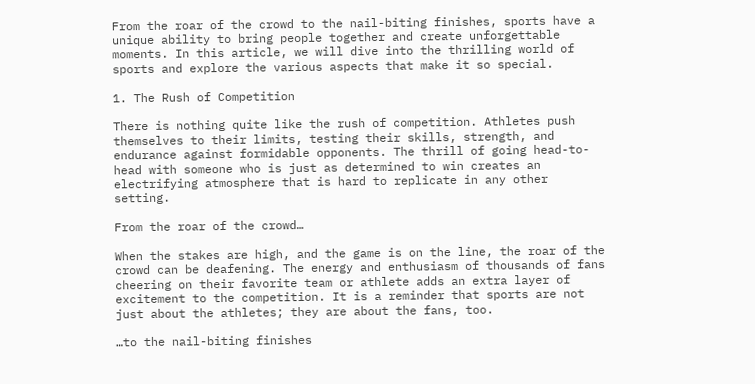From the roar of the crowd to the nail-biting finishes, sports have a unique ability to bring people together and create unforgettable moments. In this article, we will dive into the thrilling world of sports and explore the various aspects that make it so special.

1. The Rush of Competition

There is nothing quite like the rush of competition. Athletes push themselves to their limits, testing their skills, strength, and endurance against formidable opponents. The thrill of going head-to-head with someone who is just as determined to win creates an electrifying atmosphere that is hard to replicate in any other setting.

From the roar of the crowd…

When the stakes are high, and the game is on the line, the roar of the crowd can be deafening. The energy and enthusiasm of thousands of fans cheering on their favorite team or athlete adds an extra layer of excitement to the competition. It is a reminder that sports are not just about the athletes; they are about the fans, too.

…to the nail-biting finishes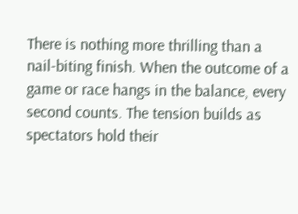There is nothing more thrilling than a nail-biting finish. When the outcome of a game or race hangs in the balance, every second counts. The tension builds as spectators hold their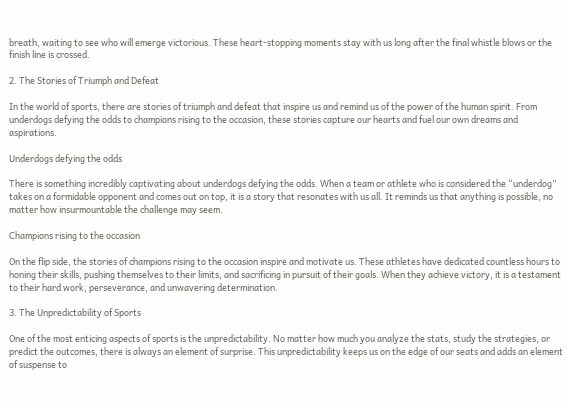breath, waiting to see who will emerge victorious. These heart-stopping moments stay with us long after the final whistle blows or the finish line is crossed.

2. The Stories of Triumph and Defeat

In the world of sports, there are stories of triumph and defeat that inspire us and remind us of the power of the human spirit. From underdogs defying the odds to champions rising to the occasion, these stories capture our hearts and fuel our own dreams and aspirations.

Underdogs defying the odds

There is something incredibly captivating about underdogs defying the odds. When a team or athlete who is considered the “underdog” takes on a formidable opponent and comes out on top, it is a story that resonates with us all. It reminds us that anything is possible, no matter how insurmountable the challenge may seem.

Champions rising to the occasion

On the flip side, the stories of champions rising to the occasion inspire and motivate us. These athletes have dedicated countless hours to honing their skills, pushing themselves to their limits, and sacrificing in pursuit of their goals. When they achieve victory, it is a testament to their hard work, perseverance, and unwavering determination.

3. The Unpredictability of Sports

One of the most enticing aspects of sports is the unpredictability. No matter how much you analyze the stats, study the strategies, or predict the outcomes, there is always an element of surprise. This unpredictability keeps us on the edge of our seats and adds an element of suspense to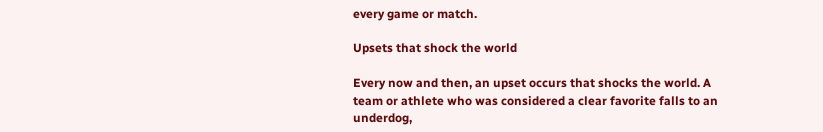every game or match.

Upsets that shock the world

Every now and then, an upset occurs that shocks the world. A team or athlete who was considered a clear favorite falls to an underdog,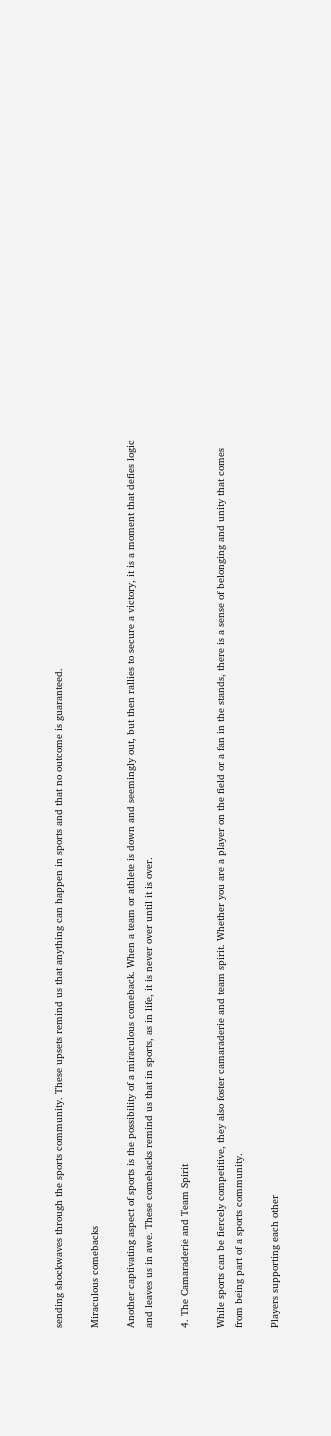sending shockwaves through the sports community. These upsets remind us that anything can happen in sports and that no outcome is guaranteed.

Miraculous comebacks

Another captivating aspect of sports is the possibility of a miraculous comeback. When a team or athlete is down and seemingly out, but then rallies to secure a victory, it is a moment that defies logic and leaves us in awe. These comebacks remind us that in sports, as in life, it is never over until it is over.

4. The Camaraderie and Team Spirit

While sports can be fiercely competitive, they also foster camaraderie and team spirit. Whether you are a player on the field or a fan in the stands, there is a sense of belonging and unity that comes from being part of a sports community.

Players supporting each other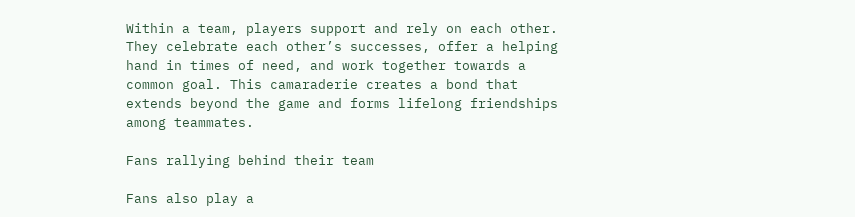Within a team, players support and rely on each other. They celebrate each other’s successes, offer a helping hand in times of need, and work together towards a common goal. This camaraderie creates a bond that extends beyond the game and forms lifelong friendships among teammates.

Fans rallying behind their team

Fans also play a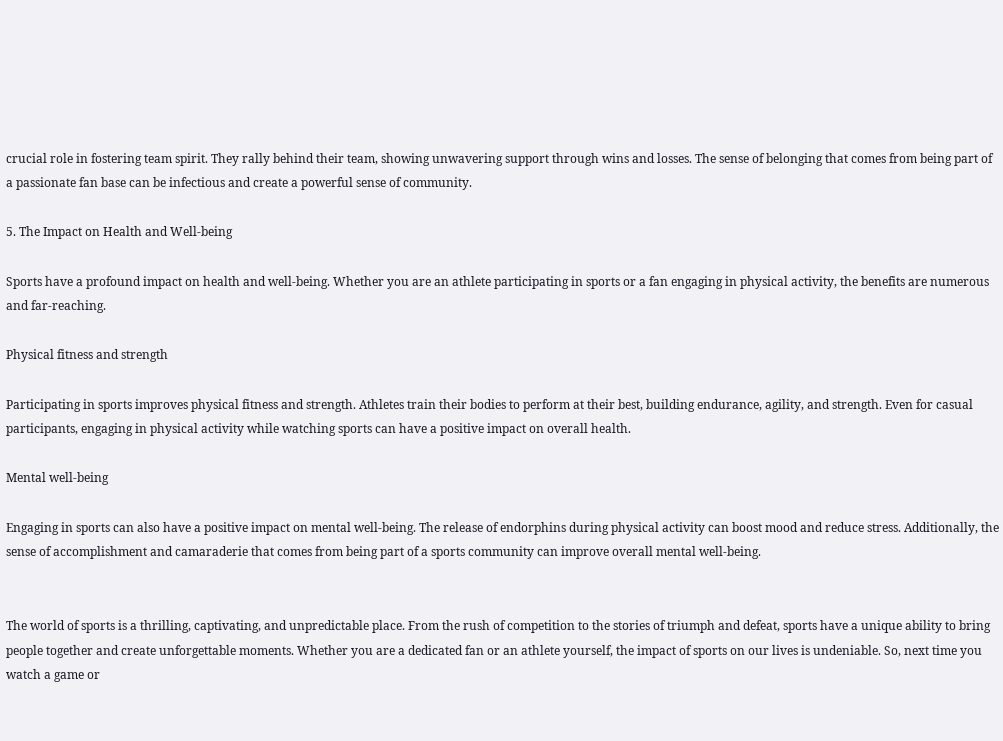crucial role in fostering team spirit. They rally behind their team, showing unwavering support through wins and losses. The sense of belonging that comes from being part of a passionate fan base can be infectious and create a powerful sense of community.

5. The Impact on Health and Well-being

Sports have a profound impact on health and well-being. Whether you are an athlete participating in sports or a fan engaging in physical activity, the benefits are numerous and far-reaching.

Physical fitness and strength

Participating in sports improves physical fitness and strength. Athletes train their bodies to perform at their best, building endurance, agility, and strength. Even for casual participants, engaging in physical activity while watching sports can have a positive impact on overall health.

Mental well-being

Engaging in sports can also have a positive impact on mental well-being. The release of endorphins during physical activity can boost mood and reduce stress. Additionally, the sense of accomplishment and camaraderie that comes from being part of a sports community can improve overall mental well-being.


The world of sports is a thrilling, captivating, and unpredictable place. From the rush of competition to the stories of triumph and defeat, sports have a unique ability to bring people together and create unforgettable moments. Whether you are a dedicated fan or an athlete yourself, the impact of sports on our lives is undeniable. So, next time you watch a game or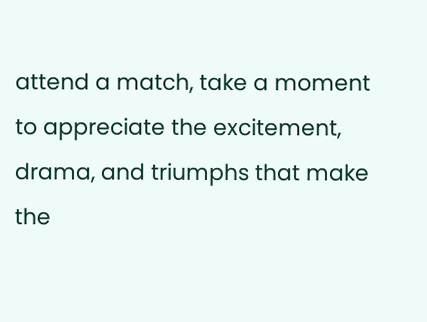attend a match, take a moment to appreciate the excitement, drama, and triumphs that make the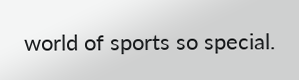world of sports so special.